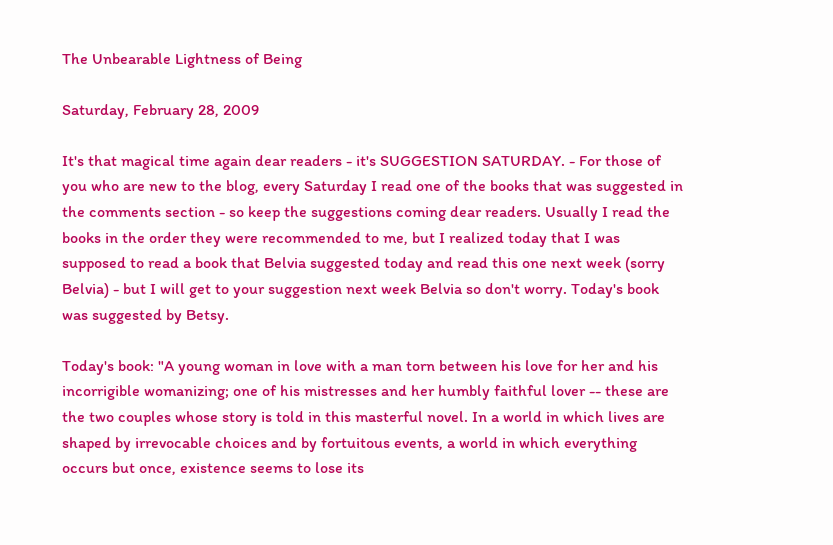The Unbearable Lightness of Being

Saturday, February 28, 2009

It's that magical time again dear readers - it's SUGGESTION SATURDAY. - For those of you who are new to the blog, every Saturday I read one of the books that was suggested in the comments section - so keep the suggestions coming dear readers. Usually I read the books in the order they were recommended to me, but I realized today that I was supposed to read a book that Belvia suggested today and read this one next week (sorry Belvia) - but I will get to your suggestion next week Belvia so don't worry. Today's book was suggested by Betsy.

Today's book: "A young woman in love with a man torn between his love for her and his incorrigible womanizing; one of his mistresses and her humbly faithful lover -- these are the two couples whose story is told in this masterful novel. In a world in which lives are shaped by irrevocable choices and by fortuitous events, a world in which everything occurs but once, existence seems to lose its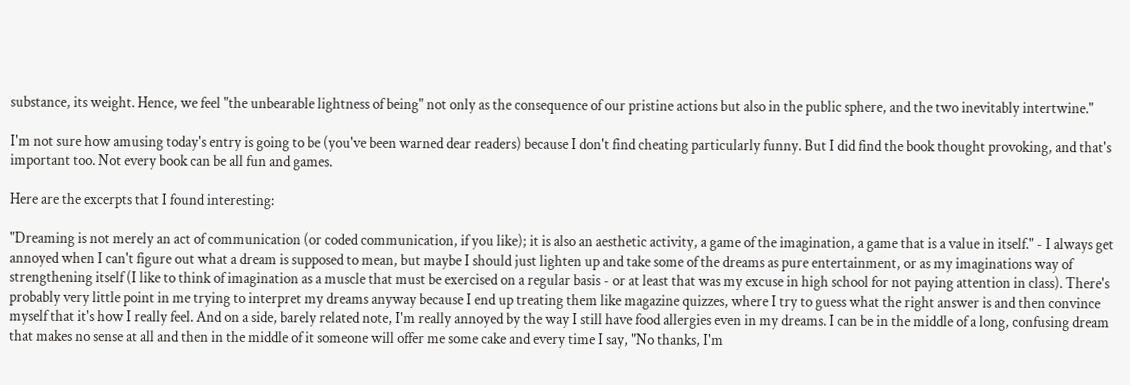substance, its weight. Hence, we feel "the unbearable lightness of being" not only as the consequence of our pristine actions but also in the public sphere, and the two inevitably intertwine."

I'm not sure how amusing today's entry is going to be (you've been warned dear readers) because I don't find cheating particularly funny. But I did find the book thought provoking, and that's important too. Not every book can be all fun and games.

Here are the excerpts that I found interesting:

"Dreaming is not merely an act of communication (or coded communication, if you like); it is also an aesthetic activity, a game of the imagination, a game that is a value in itself." - I always get annoyed when I can't figure out what a dream is supposed to mean, but maybe I should just lighten up and take some of the dreams as pure entertainment, or as my imaginations way of strengthening itself (I like to think of imagination as a muscle that must be exercised on a regular basis - or at least that was my excuse in high school for not paying attention in class). There's probably very little point in me trying to interpret my dreams anyway because I end up treating them like magazine quizzes, where I try to guess what the right answer is and then convince myself that it's how I really feel. And on a side, barely related note, I'm really annoyed by the way I still have food allergies even in my dreams. I can be in the middle of a long, confusing dream that makes no sense at all and then in the middle of it someone will offer me some cake and every time I say, "No thanks, I'm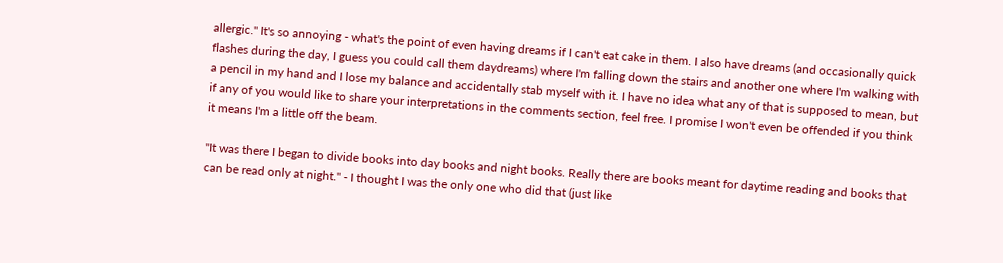allergic." It's so annoying - what's the point of even having dreams if I can't eat cake in them. I also have dreams (and occasionally quick flashes during the day, I guess you could call them daydreams) where I'm falling down the stairs and another one where I'm walking with a pencil in my hand and I lose my balance and accidentally stab myself with it. I have no idea what any of that is supposed to mean, but if any of you would like to share your interpretations in the comments section, feel free. I promise I won't even be offended if you think it means I'm a little off the beam.

"It was there I began to divide books into day books and night books. Really there are books meant for daytime reading and books that can be read only at night." - I thought I was the only one who did that (just like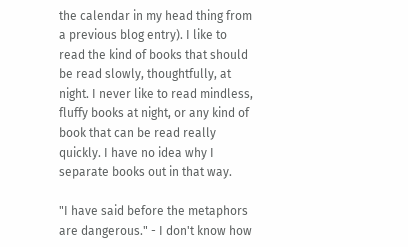the calendar in my head thing from a previous blog entry). I like to read the kind of books that should be read slowly, thoughtfully, at night. I never like to read mindless, fluffy books at night, or any kind of book that can be read really quickly. I have no idea why I separate books out in that way.

"I have said before the metaphors are dangerous." - I don't know how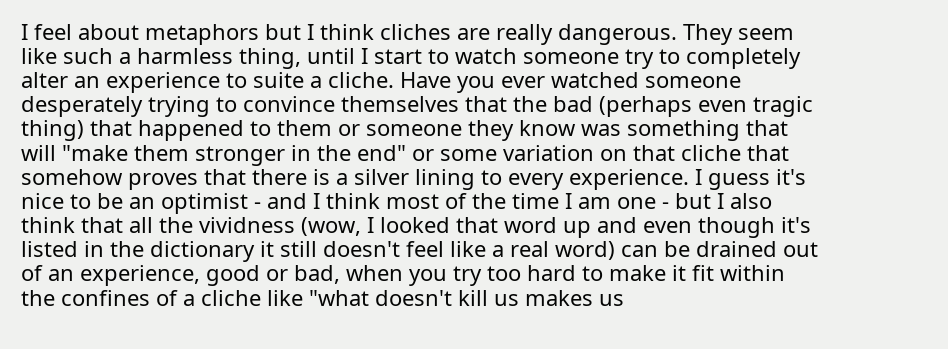I feel about metaphors but I think cliches are really dangerous. They seem like such a harmless thing, until I start to watch someone try to completely alter an experience to suite a cliche. Have you ever watched someone desperately trying to convince themselves that the bad (perhaps even tragic thing) that happened to them or someone they know was something that will "make them stronger in the end" or some variation on that cliche that somehow proves that there is a silver lining to every experience. I guess it's nice to be an optimist - and I think most of the time I am one - but I also think that all the vividness (wow, I looked that word up and even though it's listed in the dictionary it still doesn't feel like a real word) can be drained out of an experience, good or bad, when you try too hard to make it fit within the confines of a cliche like "what doesn't kill us makes us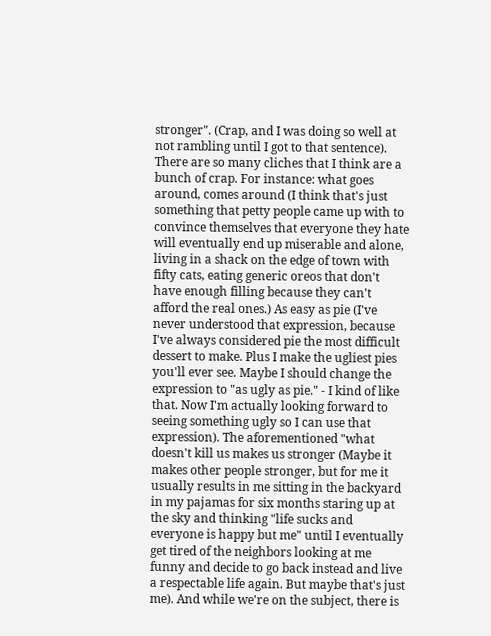stronger". (Crap, and I was doing so well at not rambling until I got to that sentence). There are so many cliches that I think are a bunch of crap. For instance: what goes around, comes around (I think that's just something that petty people came up with to convince themselves that everyone they hate will eventually end up miserable and alone, living in a shack on the edge of town with fifty cats, eating generic oreos that don't have enough filling because they can't afford the real ones.) As easy as pie (I've never understood that expression, because I've always considered pie the most difficult dessert to make. Plus I make the ugliest pies you'll ever see. Maybe I should change the expression to "as ugly as pie." - I kind of like that. Now I'm actually looking forward to seeing something ugly so I can use that expression). The aforementioned "what doesn't kill us makes us stronger (Maybe it makes other people stronger, but for me it usually results in me sitting in the backyard in my pajamas for six months staring up at the sky and thinking "life sucks and everyone is happy but me" until I eventually get tired of the neighbors looking at me funny and decide to go back instead and live a respectable life again. But maybe that's just me). And while we're on the subject, there is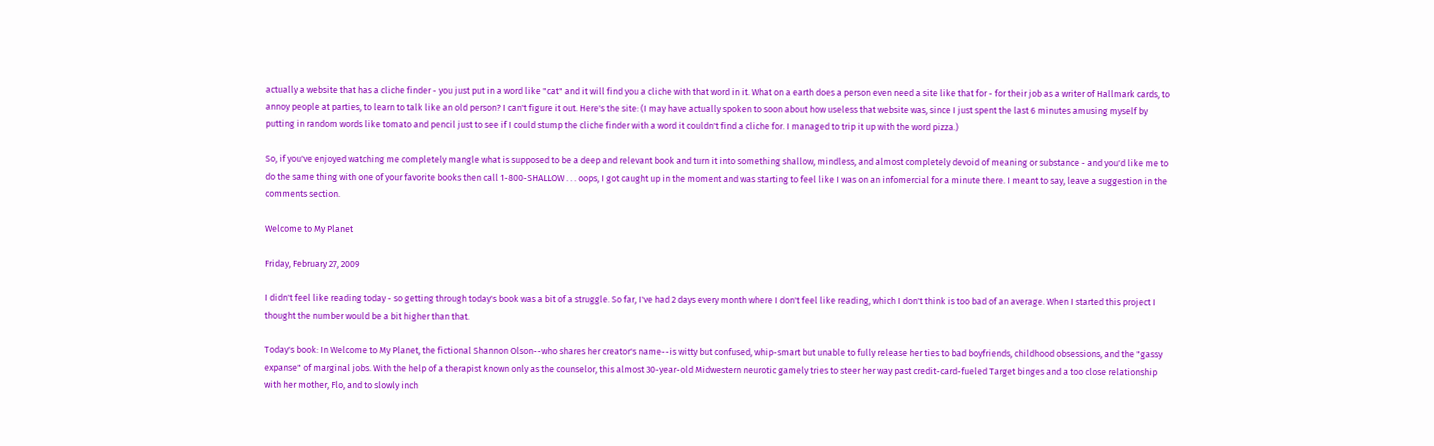actually a website that has a cliche finder - you just put in a word like "cat" and it will find you a cliche with that word in it. What on a earth does a person even need a site like that for - for their job as a writer of Hallmark cards, to annoy people at parties, to learn to talk like an old person? I can't figure it out. Here's the site: (I may have actually spoken to soon about how useless that website was, since I just spent the last 6 minutes amusing myself by putting in random words like tomato and pencil just to see if I could stump the cliche finder with a word it couldn't find a cliche for. I managed to trip it up with the word pizza.)

So, if you've enjoyed watching me completely mangle what is supposed to be a deep and relevant book and turn it into something shallow, mindless, and almost completely devoid of meaning or substance - and you'd like me to do the same thing with one of your favorite books then call 1-800-SHALLOW . . . oops, I got caught up in the moment and was starting to feel like I was on an infomercial for a minute there. I meant to say, leave a suggestion in the comments section.

Welcome to My Planet

Friday, February 27, 2009

I didn't feel like reading today - so getting through today's book was a bit of a struggle. So far, I've had 2 days every month where I don't feel like reading, which I don't think is too bad of an average. When I started this project I thought the number would be a bit higher than that.

Today's book: In Welcome to My Planet, the fictional Shannon Olson--who shares her creator's name--is witty but confused, whip-smart but unable to fully release her ties to bad boyfriends, childhood obsessions, and the "gassy expanse" of marginal jobs. With the help of a therapist known only as the counselor, this almost 30-year-old Midwestern neurotic gamely tries to steer her way past credit-card-fueled Target binges and a too close relationship with her mother, Flo, and to slowly inch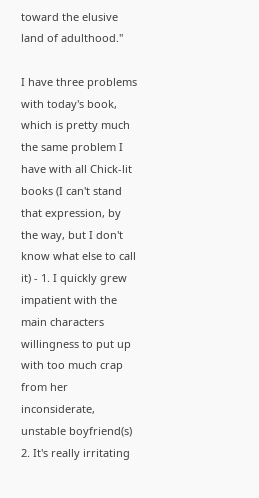toward the elusive land of adulthood."

I have three problems with today's book, which is pretty much the same problem I have with all Chick-lit books (I can't stand that expression, by the way, but I don't know what else to call it) - 1. I quickly grew impatient with the main characters willingness to put up with too much crap from her inconsiderate, unstable boyfriend(s) 2. It's really irritating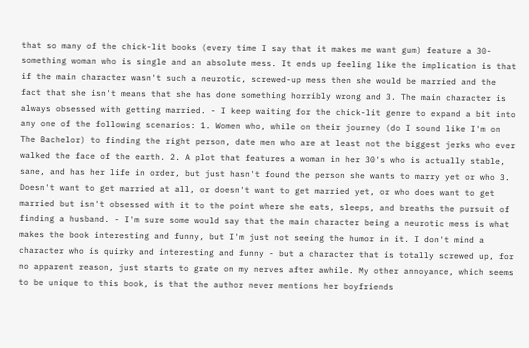that so many of the chick-lit books (every time I say that it makes me want gum) feature a 30-something woman who is single and an absolute mess. It ends up feeling like the implication is that if the main character wasn't such a neurotic, screwed-up mess then she would be married and the fact that she isn't means that she has done something horribly wrong and 3. The main character is always obsessed with getting married. - I keep waiting for the chick-lit genre to expand a bit into any one of the following scenarios: 1. Women who, while on their journey (do I sound like I'm on The Bachelor) to finding the right person, date men who are at least not the biggest jerks who ever walked the face of the earth. 2. A plot that features a woman in her 30's who is actually stable, sane, and has her life in order, but just hasn't found the person she wants to marry yet or who 3. Doesn't want to get married at all, or doesn't want to get married yet, or who does want to get married but isn't obsessed with it to the point where she eats, sleeps, and breaths the pursuit of finding a husband. - I'm sure some would say that the main character being a neurotic mess is what makes the book interesting and funny, but I'm just not seeing the humor in it. I don't mind a character who is quirky and interesting and funny - but a character that is totally screwed up, for no apparent reason, just starts to grate on my nerves after awhile. My other annoyance, which seems to be unique to this book, is that the author never mentions her boyfriends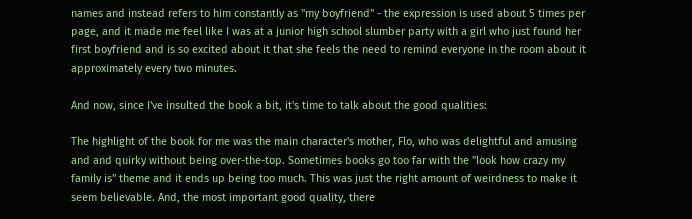names and instead refers to him constantly as "my boyfriend" - the expression is used about 5 times per page, and it made me feel like I was at a junior high school slumber party with a girl who just found her first boyfriend and is so excited about it that she feels the need to remind everyone in the room about it approximately every two minutes.

And now, since I've insulted the book a bit, it's time to talk about the good qualities:

The highlight of the book for me was the main character's mother, Flo, who was delightful and amusing and and quirky without being over-the-top. Sometimes books go too far with the "look how crazy my family is" theme and it ends up being too much. This was just the right amount of weirdness to make it seem believable. And, the most important good quality, there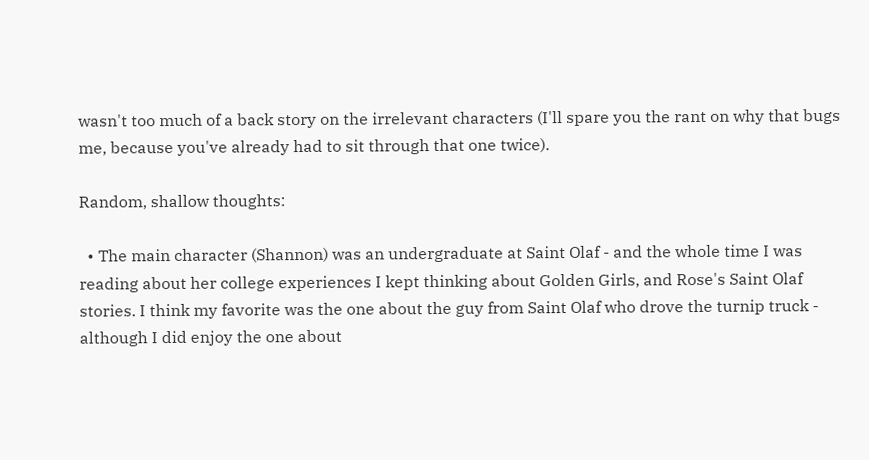wasn't too much of a back story on the irrelevant characters (I'll spare you the rant on why that bugs me, because you've already had to sit through that one twice).

Random, shallow thoughts:

  • The main character (Shannon) was an undergraduate at Saint Olaf - and the whole time I was reading about her college experiences I kept thinking about Golden Girls, and Rose's Saint Olaf stories. I think my favorite was the one about the guy from Saint Olaf who drove the turnip truck - although I did enjoy the one about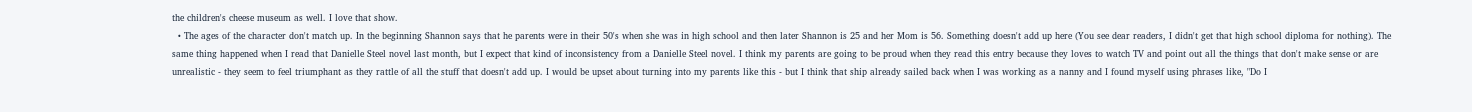the children's cheese museum as well. I love that show.
  • The ages of the character don't match up. In the beginning Shannon says that he parents were in their 50's when she was in high school and then later Shannon is 25 and her Mom is 56. Something doesn't add up here (You see dear readers, I didn't get that high school diploma for nothing). The same thing happened when I read that Danielle Steel novel last month, but I expect that kind of inconsistency from a Danielle Steel novel. I think my parents are going to be proud when they read this entry because they loves to watch TV and point out all the things that don't make sense or are unrealistic - they seem to feel triumphant as they rattle of all the stuff that doesn't add up. I would be upset about turning into my parents like this - but I think that ship already sailed back when I was working as a nanny and I found myself using phrases like, "Do I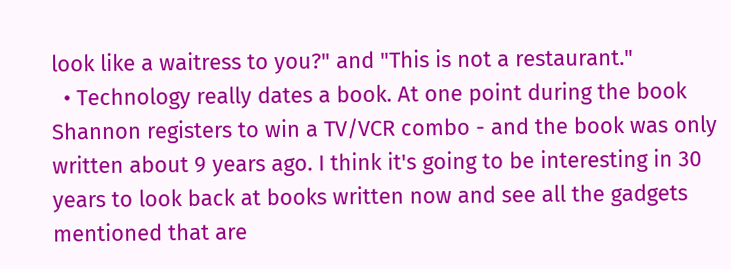look like a waitress to you?" and "This is not a restaurant."
  • Technology really dates a book. At one point during the book Shannon registers to win a TV/VCR combo - and the book was only written about 9 years ago. I think it's going to be interesting in 30 years to look back at books written now and see all the gadgets mentioned that are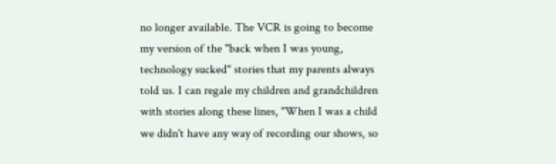no longer available. The VCR is going to become my version of the "back when I was young, technology sucked" stories that my parents always told us. I can regale my children and grandchildren with stories along these lines, "When I was a child we didn't have any way of recording our shows, so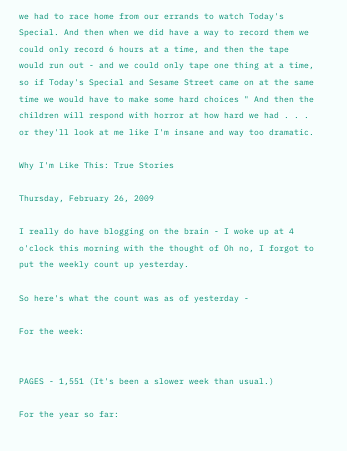we had to race home from our errands to watch Today's Special. And then when we did have a way to record them we could only record 6 hours at a time, and then the tape would run out - and we could only tape one thing at a time, so if Today's Special and Sesame Street came on at the same time we would have to make some hard choices " And then the children will respond with horror at how hard we had . . . or they'll look at me like I'm insane and way too dramatic.

Why I'm Like This: True Stories

Thursday, February 26, 2009

I really do have blogging on the brain - I woke up at 4 o'clock this morning with the thought of Oh no, I forgot to put the weekly count up yesterday.

So here's what the count was as of yesterday -

For the week:


PAGES - 1,551 (It's been a slower week than usual.)

For the year so far: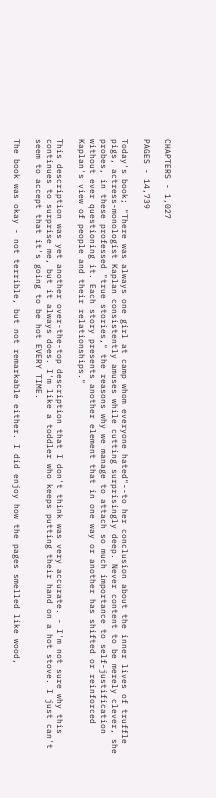CHAPTERS - 1,027

PAGES - 14,739

Today's book; "There was always one girl at camp whom everyone hated"--to her conclusion about the inner lives of truffle pigs, actress-monologist Kaplan consistently amuses while cutting surprisingly deep. Never content to be merely clever, she probes, in these professed "true stories," the reasons why we manage to attach so much importance to self-justification without ever questioning it. Each story presents another element that in one way or another has shifted or reinforced Kaplan's view of people and their relationships."

This description was yet another over-the-top description that I don't think was very accurate. - I'm not sure why this continues to surprise me, but it always does. I'm like a toddler who keeps putting their hand on a hot stove. I just can't seem to accept that it's going to be hot EVERY TIME.

The book was okay - not terrible, but not remarkable either. I did enjoy how the pages smelled like wood,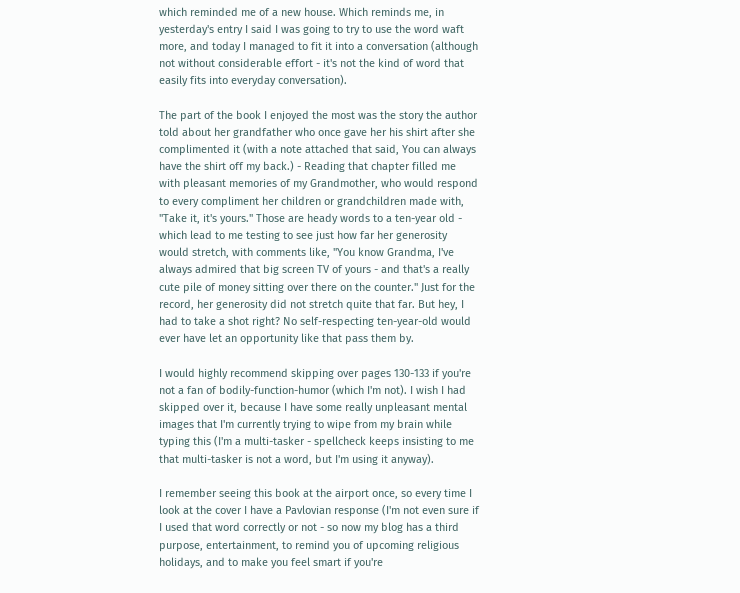which reminded me of a new house. Which reminds me, in yesterday's entry I said I was going to try to use the word waft more, and today I managed to fit it into a conversation (although not without considerable effort - it's not the kind of word that easily fits into everyday conversation).

The part of the book I enjoyed the most was the story the author told about her grandfather who once gave her his shirt after she complimented it (with a note attached that said, You can always have the shirt off my back.) - Reading that chapter filled me with pleasant memories of my Grandmother, who would respond to every compliment her children or grandchildren made with, "Take it, it's yours." Those are heady words to a ten-year old - which lead to me testing to see just how far her generosity would stretch, with comments like, "You know Grandma, I've always admired that big screen TV of yours - and that's a really cute pile of money sitting over there on the counter." Just for the record, her generosity did not stretch quite that far. But hey, I had to take a shot right? No self-respecting ten-year-old would ever have let an opportunity like that pass them by.

I would highly recommend skipping over pages 130-133 if you're not a fan of bodily-function-humor (which I'm not). I wish I had skipped over it, because I have some really unpleasant mental images that I'm currently trying to wipe from my brain while typing this (I'm a multi-tasker - spellcheck keeps insisting to me that multi-tasker is not a word, but I'm using it anyway).

I remember seeing this book at the airport once, so every time I look at the cover I have a Pavlovian response (I'm not even sure if I used that word correctly or not - so now my blog has a third purpose, entertainment, to remind you of upcoming religious holidays, and to make you feel smart if you're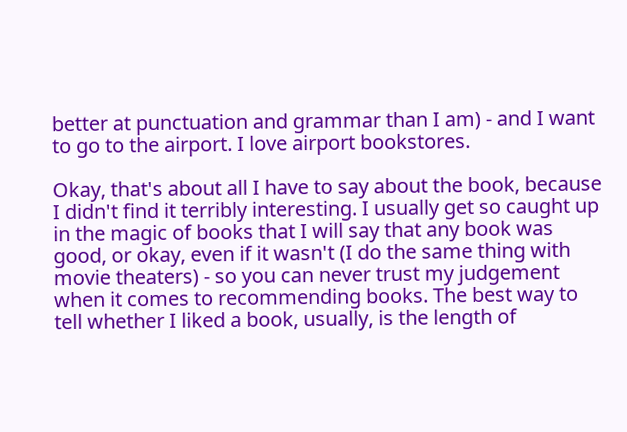better at punctuation and grammar than I am) - and I want to go to the airport. I love airport bookstores.

Okay, that's about all I have to say about the book, because I didn't find it terribly interesting. I usually get so caught up in the magic of books that I will say that any book was good, or okay, even if it wasn't (I do the same thing with movie theaters) - so you can never trust my judgement when it comes to recommending books. The best way to tell whether I liked a book, usually, is the length of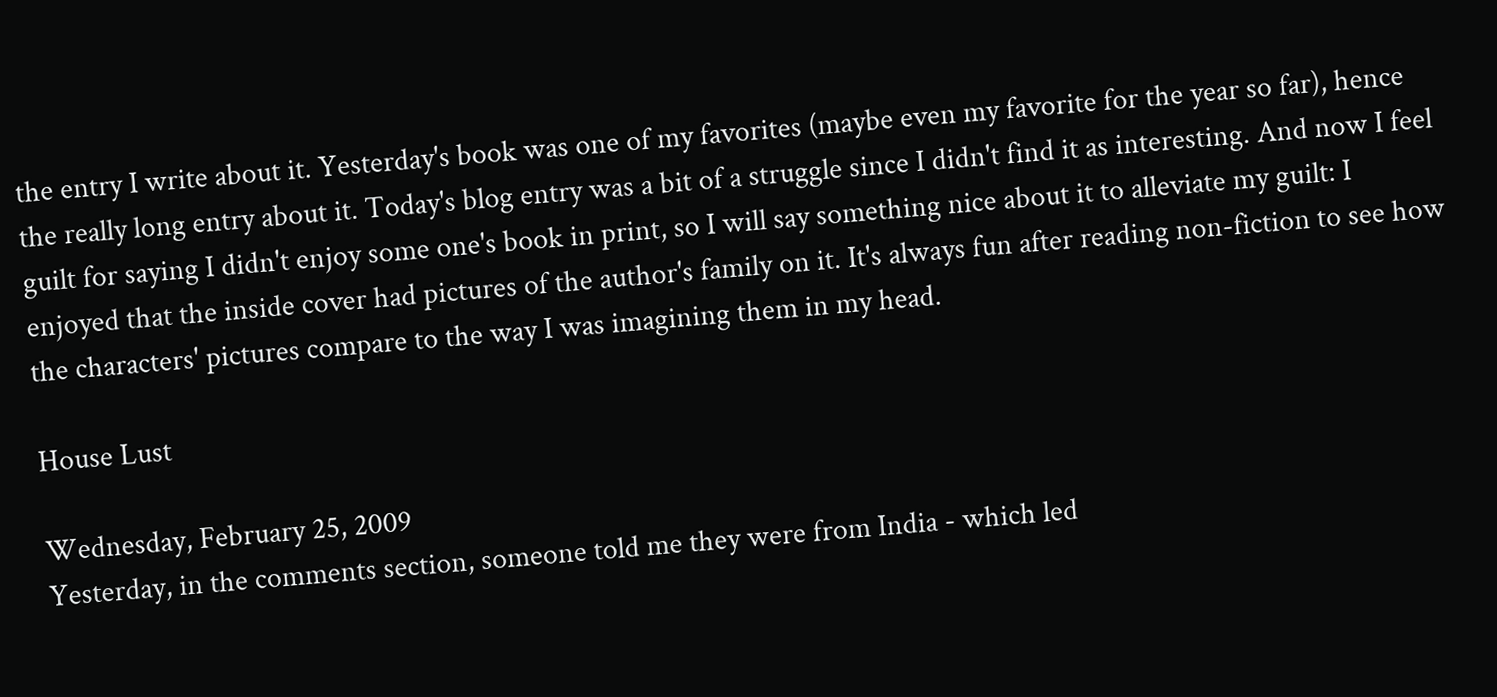the entry I write about it. Yesterday's book was one of my favorites (maybe even my favorite for the year so far), hence the really long entry about it. Today's blog entry was a bit of a struggle since I didn't find it as interesting. And now I feel guilt for saying I didn't enjoy some one's book in print, so I will say something nice about it to alleviate my guilt: I enjoyed that the inside cover had pictures of the author's family on it. It's always fun after reading non-fiction to see how the characters' pictures compare to the way I was imagining them in my head.

House Lust

Wednesday, February 25, 2009
Yesterday, in the comments section, someone told me they were from India - which led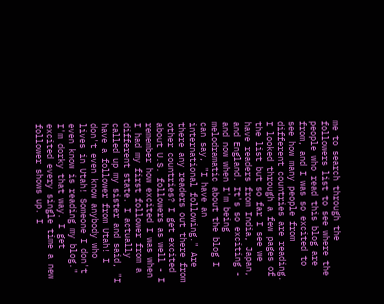me to search through the followers list to see where the people who read this blog are from, and I was so excited to see how many people from different countries are reading. I looked through a few pages of the list but so far I see we have readers from India, Japan, and England. It's so exciting - and now when I'm being melodramatic about the blog I can say, "I have an international following." Are there any readers out there from other countries? I get excited about U.S. followers as well - I remember how excited I was when I had my first follower from a different state. I actually called up my sister and said, "I have a follower from Utah! I don't even know anybody who lives in Utah! Someone I don't even know is reading my blog." I'm dorky that way. I get excited every single time a new follower shows up. I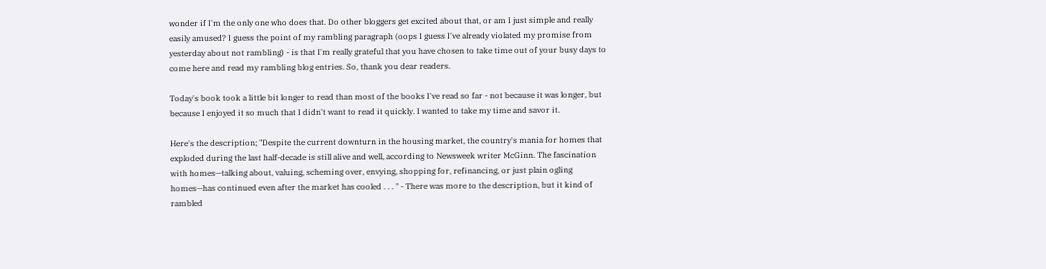wonder if I'm the only one who does that. Do other bloggers get excited about that, or am I just simple and really easily amused? I guess the point of my rambling paragraph (oops I guess I've already violated my promise from yesterday about not rambling) - is that I'm really grateful that you have chosen to take time out of your busy days to come here and read my rambling blog entries. So, thank you dear readers.

Today's book took a little bit longer to read than most of the books I've read so far - not because it was longer, but because I enjoyed it so much that I didn't want to read it quickly. I wanted to take my time and savor it.

Here's the description; "Despite the current downturn in the housing market, the country's mania for homes that exploded during the last half-decade is still alive and well, according to Newsweek writer McGinn. The fascination with homes—talking about, valuing, scheming over, envying, shopping for, refinancing, or just plain ogling homes—has continued even after the market has cooled . . . " - There was more to the description, but it kind of rambled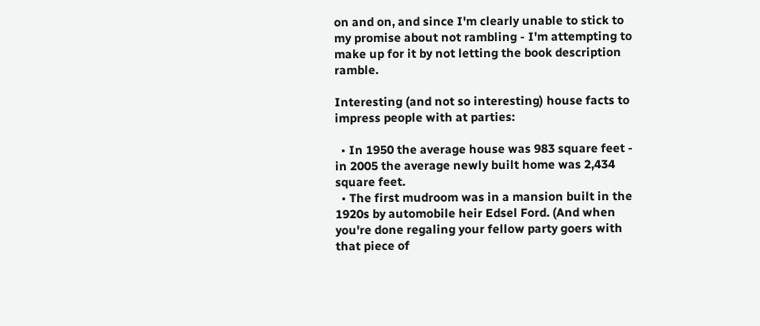on and on, and since I'm clearly unable to stick to my promise about not rambling - I'm attempting to make up for it by not letting the book description ramble.

Interesting (and not so interesting) house facts to impress people with at parties:

  • In 1950 the average house was 983 square feet - in 2005 the average newly built home was 2,434 square feet.
  • The first mudroom was in a mansion built in the 1920s by automobile heir Edsel Ford. (And when you're done regaling your fellow party goers with that piece of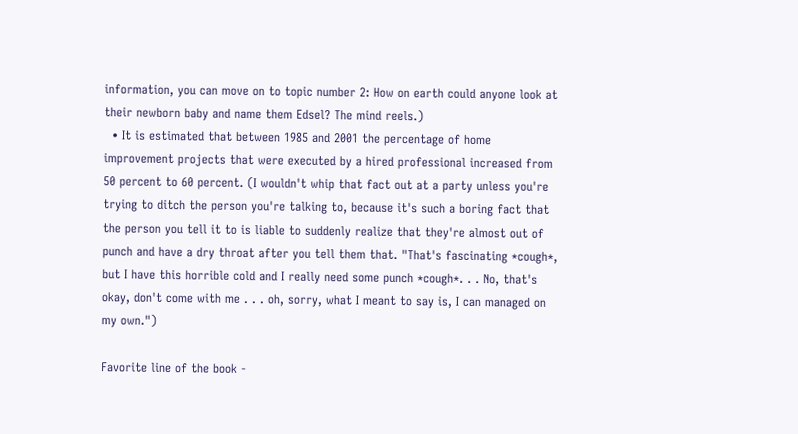information, you can move on to topic number 2: How on earth could anyone look at their newborn baby and name them Edsel? The mind reels.)
  • It is estimated that between 1985 and 2001 the percentage of home improvement projects that were executed by a hired professional increased from 50 percent to 60 percent. (I wouldn't whip that fact out at a party unless you're trying to ditch the person you're talking to, because it's such a boring fact that the person you tell it to is liable to suddenly realize that they're almost out of punch and have a dry throat after you tell them that. "That's fascinating *cough*, but I have this horrible cold and I really need some punch *cough*. . . No, that's okay, don't come with me . . . oh, sorry, what I meant to say is, I can managed on my own.")

Favorite line of the book -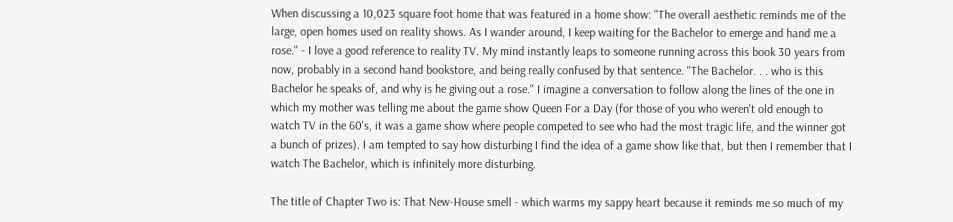When discussing a 10,023 square foot home that was featured in a home show: "The overall aesthetic reminds me of the large, open homes used on reality shows. As I wander around, I keep waiting for the Bachelor to emerge and hand me a rose." - I love a good reference to reality TV. My mind instantly leaps to someone running across this book 30 years from now, probably in a second hand bookstore, and being really confused by that sentence. "The Bachelor. . . who is this Bachelor he speaks of, and why is he giving out a rose." I imagine a conversation to follow along the lines of the one in which my mother was telling me about the game show Queen For a Day (for those of you who weren't old enough to watch TV in the 60's, it was a game show where people competed to see who had the most tragic life, and the winner got a bunch of prizes). I am tempted to say how disturbing I find the idea of a game show like that, but then I remember that I watch The Bachelor, which is infinitely more disturbing.

The title of Chapter Two is: That New-House smell - which warms my sappy heart because it reminds me so much of my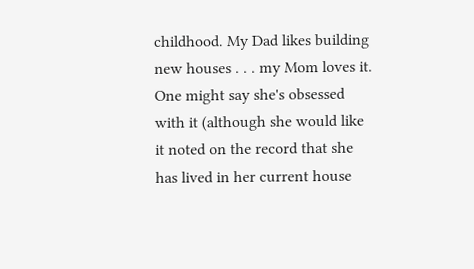childhood. My Dad likes building new houses . . . my Mom loves it. One might say she's obsessed with it (although she would like it noted on the record that she has lived in her current house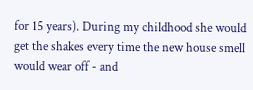for 15 years). During my childhood she would get the shakes every time the new house smell would wear off - and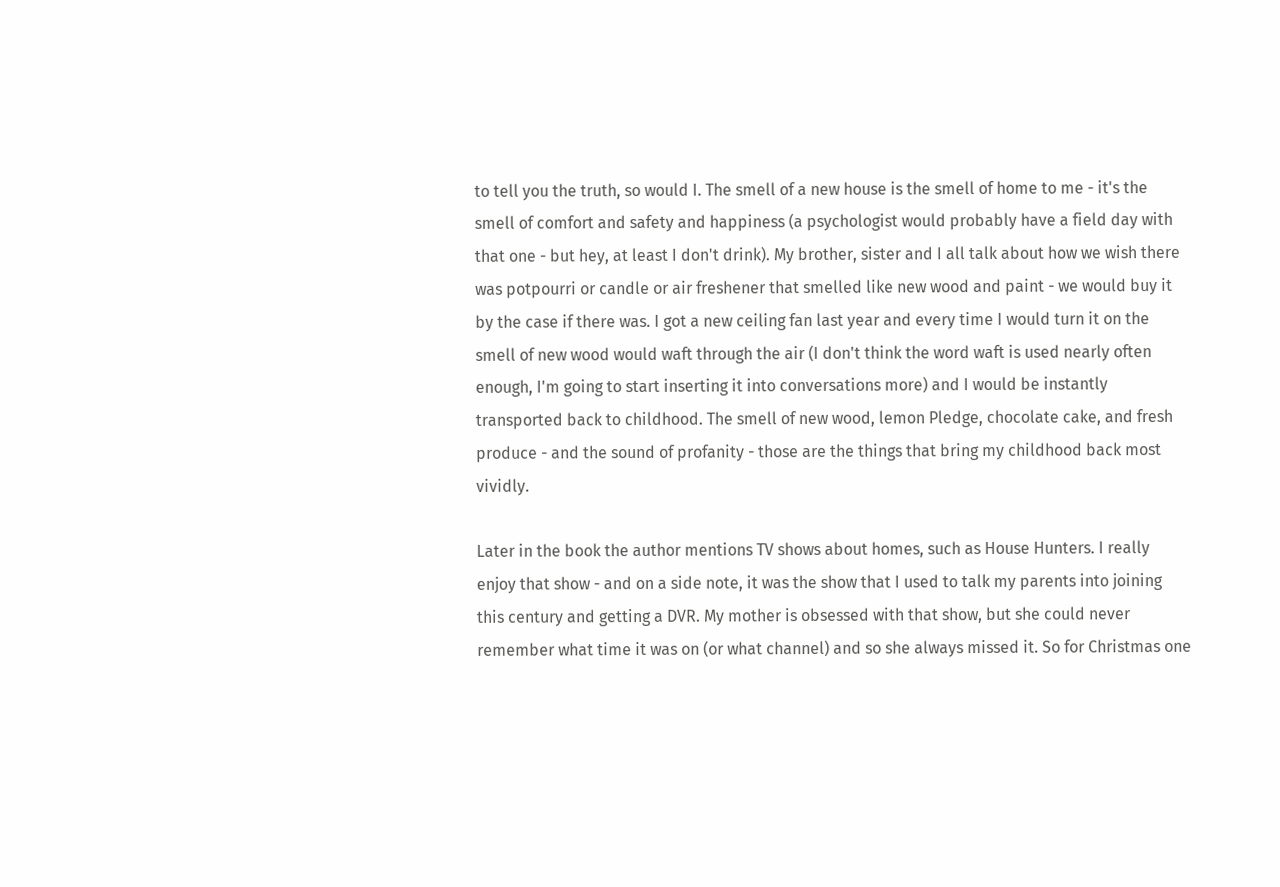to tell you the truth, so would I. The smell of a new house is the smell of home to me - it's the smell of comfort and safety and happiness (a psychologist would probably have a field day with that one - but hey, at least I don't drink). My brother, sister and I all talk about how we wish there was potpourri or candle or air freshener that smelled like new wood and paint - we would buy it by the case if there was. I got a new ceiling fan last year and every time I would turn it on the smell of new wood would waft through the air (I don't think the word waft is used nearly often enough, I'm going to start inserting it into conversations more) and I would be instantly transported back to childhood. The smell of new wood, lemon Pledge, chocolate cake, and fresh produce - and the sound of profanity - those are the things that bring my childhood back most vividly.

Later in the book the author mentions TV shows about homes, such as House Hunters. I really enjoy that show - and on a side note, it was the show that I used to talk my parents into joining this century and getting a DVR. My mother is obsessed with that show, but she could never remember what time it was on (or what channel) and so she always missed it. So for Christmas one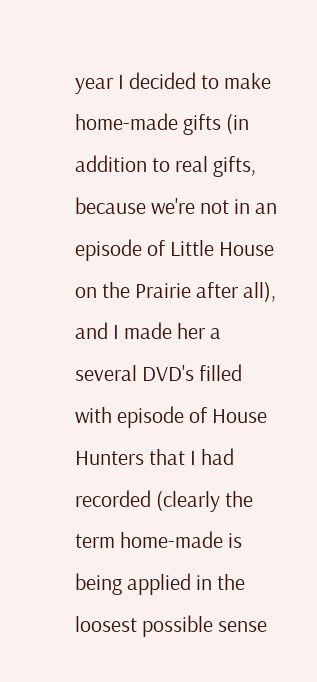year I decided to make home-made gifts (in addition to real gifts, because we're not in an episode of Little House on the Prairie after all), and I made her a several DVD's filled with episode of House Hunters that I had recorded (clearly the term home-made is being applied in the loosest possible sense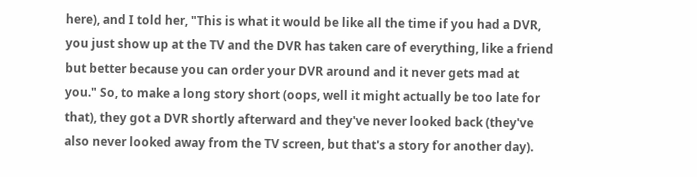here), and I told her, "This is what it would be like all the time if you had a DVR, you just show up at the TV and the DVR has taken care of everything, like a friend but better because you can order your DVR around and it never gets mad at you." So, to make a long story short (oops, well it might actually be too late for that), they got a DVR shortly afterward and they've never looked back (they've also never looked away from the TV screen, but that's a story for another day).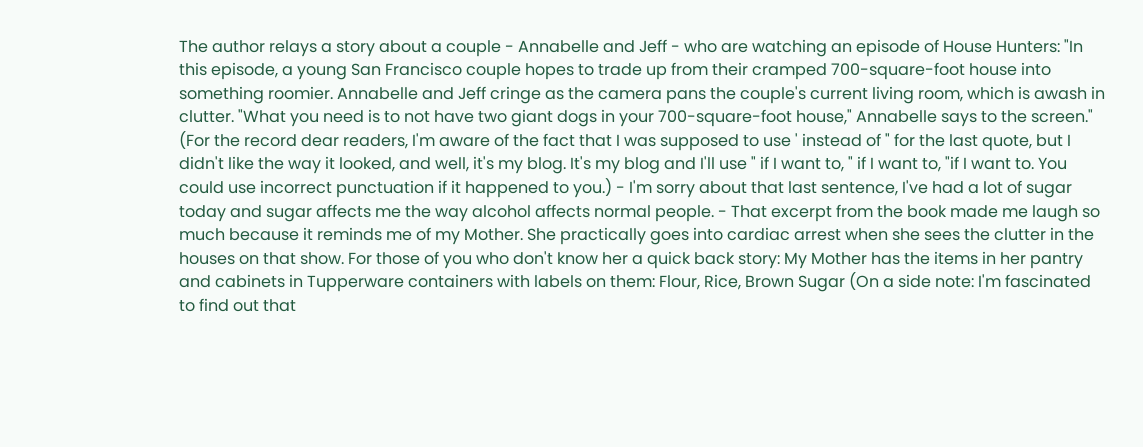The author relays a story about a couple - Annabelle and Jeff - who are watching an episode of House Hunters: "In this episode, a young San Francisco couple hopes to trade up from their cramped 700-square-foot house into something roomier. Annabelle and Jeff cringe as the camera pans the couple's current living room, which is awash in clutter. "What you need is to not have two giant dogs in your 700-square-foot house," Annabelle says to the screen." (For the record dear readers, I'm aware of the fact that I was supposed to use ' instead of " for the last quote, but I didn't like the way it looked, and well, it's my blog. It's my blog and I'll use " if I want to, " if I want to, "if I want to. You could use incorrect punctuation if it happened to you.) - I'm sorry about that last sentence, I've had a lot of sugar today and sugar affects me the way alcohol affects normal people. - That excerpt from the book made me laugh so much because it reminds me of my Mother. She practically goes into cardiac arrest when she sees the clutter in the houses on that show. For those of you who don't know her a quick back story: My Mother has the items in her pantry and cabinets in Tupperware containers with labels on them: Flour, Rice, Brown Sugar (On a side note: I'm fascinated to find out that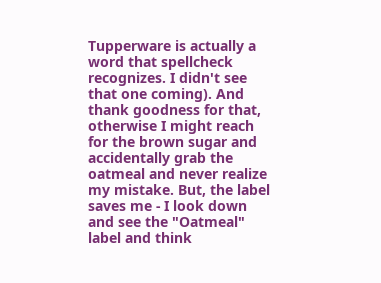Tupperware is actually a word that spellcheck recognizes. I didn't see that one coming). And thank goodness for that, otherwise I might reach for the brown sugar and accidentally grab the oatmeal and never realize my mistake. But, the label saves me - I look down and see the "Oatmeal" label and think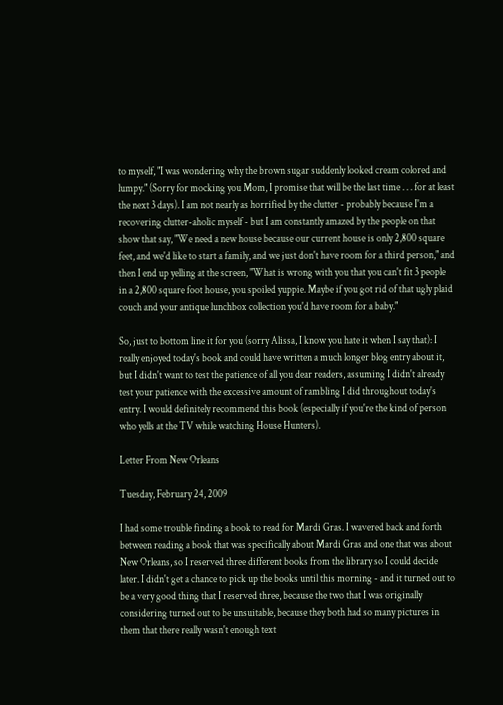to myself, "I was wondering why the brown sugar suddenly looked cream colored and lumpy." (Sorry for mocking you Mom, I promise that will be the last time . . . for at least the next 3 days). I am not nearly as horrified by the clutter - probably because I'm a recovering clutter-aholic myself - but I am constantly amazed by the people on that show that say, "We need a new house because our current house is only 2,800 square feet, and we'd like to start a family, and we just don't have room for a third person," and then I end up yelling at the screen, "What is wrong with you that you can't fit 3 people in a 2,800 square foot house, you spoiled yuppie. Maybe if you got rid of that ugly plaid couch and your antique lunchbox collection you'd have room for a baby."

So, just to bottom line it for you (sorry Alissa, I know you hate it when I say that): I really enjoyed today's book and could have written a much longer blog entry about it, but I didn't want to test the patience of all you dear readers, assuming I didn't already test your patience with the excessive amount of rambling I did throughout today's entry. I would definitely recommend this book (especially if you're the kind of person who yells at the TV while watching House Hunters).

Letter From New Orleans

Tuesday, February 24, 2009

I had some trouble finding a book to read for Mardi Gras. I wavered back and forth between reading a book that was specifically about Mardi Gras and one that was about New Orleans, so I reserved three different books from the library so I could decide later. I didn't get a chance to pick up the books until this morning - and it turned out to be a very good thing that I reserved three, because the two that I was originally considering turned out to be unsuitable, because they both had so many pictures in them that there really wasn't enough text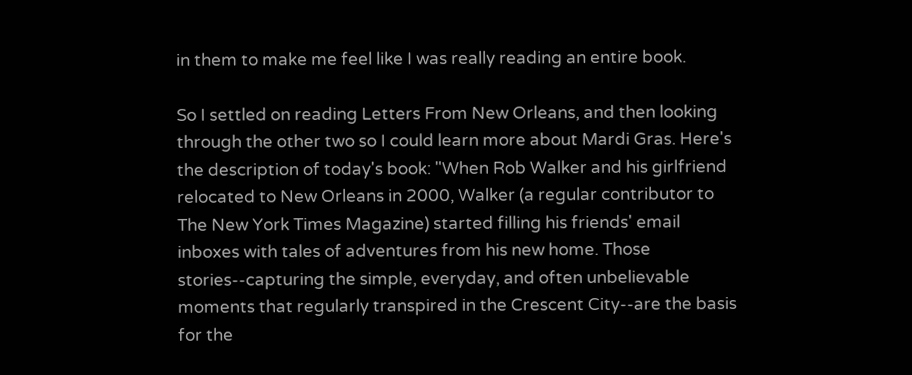in them to make me feel like I was really reading an entire book.

So I settled on reading Letters From New Orleans, and then looking through the other two so I could learn more about Mardi Gras. Here's the description of today's book: "When Rob Walker and his girlfriend relocated to New Orleans in 2000, Walker (a regular contributor to The New York Times Magazine) started filling his friends' email inboxes with tales of adventures from his new home. Those stories--capturing the simple, everyday, and often unbelievable moments that regularly transpired in the Crescent City--are the basis for the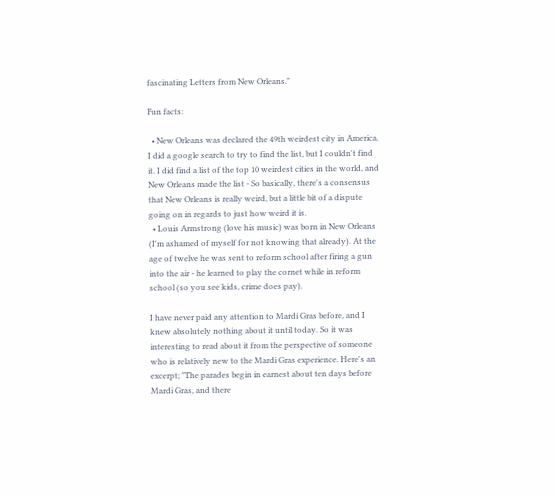fascinating Letters from New Orleans."

Fun facts:

  • New Orleans was declared the 49th weirdest city in America. I did a google search to try to find the list, but I couldn't find it. I did find a list of the top 10 weirdest cities in the world, and New Orleans made the list - So basically, there's a consensus that New Orleans is really weird, but a little bit of a dispute going on in regards to just how weird it is.
  • Louis Armstrong (love his music) was born in New Orleans (I'm ashamed of myself for not knowing that already). At the age of twelve he was sent to reform school after firing a gun into the air - he learned to play the cornet while in reform school (so you see kids, crime does pay).

I have never paid any attention to Mardi Gras before, and I knew absolutely nothing about it until today. So it was interesting to read about it from the perspective of someone who is relatively new to the Mardi Gras experience. Here's an excerpt; "The parades begin in earnest about ten days before Mardi Gras, and there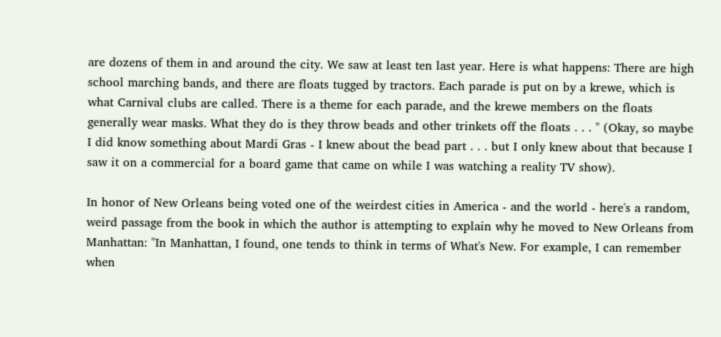are dozens of them in and around the city. We saw at least ten last year. Here is what happens: There are high school marching bands, and there are floats tugged by tractors. Each parade is put on by a krewe, which is what Carnival clubs are called. There is a theme for each parade, and the krewe members on the floats generally wear masks. What they do is they throw beads and other trinkets off the floats . . . " (Okay, so maybe I did know something about Mardi Gras - I knew about the bead part . . . but I only knew about that because I saw it on a commercial for a board game that came on while I was watching a reality TV show).

In honor of New Orleans being voted one of the weirdest cities in America - and the world - here's a random, weird passage from the book in which the author is attempting to explain why he moved to New Orleans from Manhattan: "In Manhattan, I found, one tends to think in terms of What's New. For example, I can remember when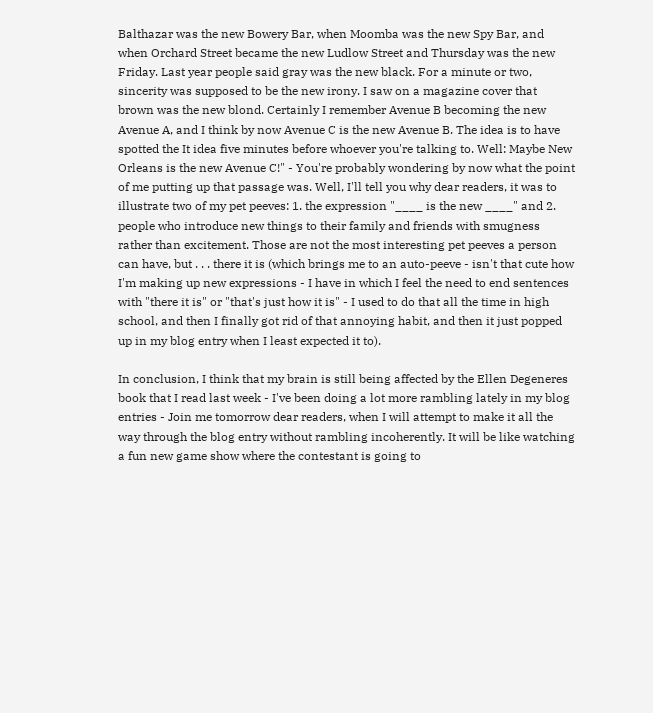Balthazar was the new Bowery Bar, when Moomba was the new Spy Bar, and when Orchard Street became the new Ludlow Street and Thursday was the new Friday. Last year people said gray was the new black. For a minute or two, sincerity was supposed to be the new irony. I saw on a magazine cover that brown was the new blond. Certainly I remember Avenue B becoming the new Avenue A, and I think by now Avenue C is the new Avenue B. The idea is to have spotted the It idea five minutes before whoever you're talking to. Well: Maybe New Orleans is the new Avenue C!" - You're probably wondering by now what the point of me putting up that passage was. Well, I'll tell you why dear readers, it was to illustrate two of my pet peeves: 1. the expression "____ is the new ____" and 2. people who introduce new things to their family and friends with smugness rather than excitement. Those are not the most interesting pet peeves a person can have, but . . . there it is (which brings me to an auto-peeve - isn't that cute how I'm making up new expressions - I have in which I feel the need to end sentences with "there it is" or "that's just how it is" - I used to do that all the time in high school, and then I finally got rid of that annoying habit, and then it just popped up in my blog entry when I least expected it to).

In conclusion, I think that my brain is still being affected by the Ellen Degeneres book that I read last week - I've been doing a lot more rambling lately in my blog entries - Join me tomorrow dear readers, when I will attempt to make it all the way through the blog entry without rambling incoherently. It will be like watching a fun new game show where the contestant is going to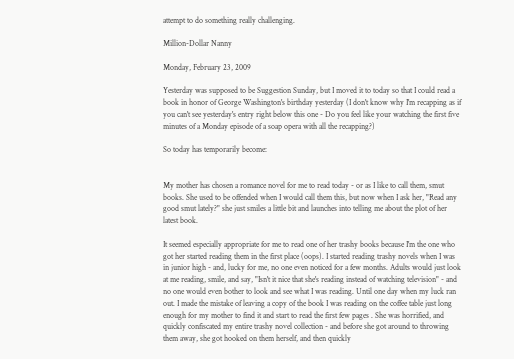attempt to do something really challenging.

Million-Dollar Nanny

Monday, February 23, 2009

Yesterday was supposed to be Suggestion Sunday, but I moved it to today so that I could read a book in honor of George Washington's birthday yesterday (I don't know why I'm recapping as if you can't see yesterday's entry right below this one - Do you feel like your watching the first five minutes of a Monday episode of a soap opera with all the recapping?)

So today has temporarily become:


My mother has chosen a romance novel for me to read today - or as I like to call them, smut books. She used to be offended when I would call them this, but now when I ask her, "Read any good smut lately?" she just smiles a little bit and launches into telling me about the plot of her latest book.

It seemed especially appropriate for me to read one of her trashy books because I'm the one who got her started reading them in the first place (oops). I started reading trashy novels when I was in junior high - and, lucky for me, no one even noticed for a few months. Adults would just look at me reading, smile, and say, "Isn't it nice that she's reading instead of watching television" - and no one would even bother to look and see what I was reading. Until one day when my luck ran out. I made the mistake of leaving a copy of the book I was reading on the coffee table just long enough for my mother to find it and start to read the first few pages . She was horrified, and quickly confiscated my entire trashy novel collection - and before she got around to throwing them away, she got hooked on them herself, and then quickly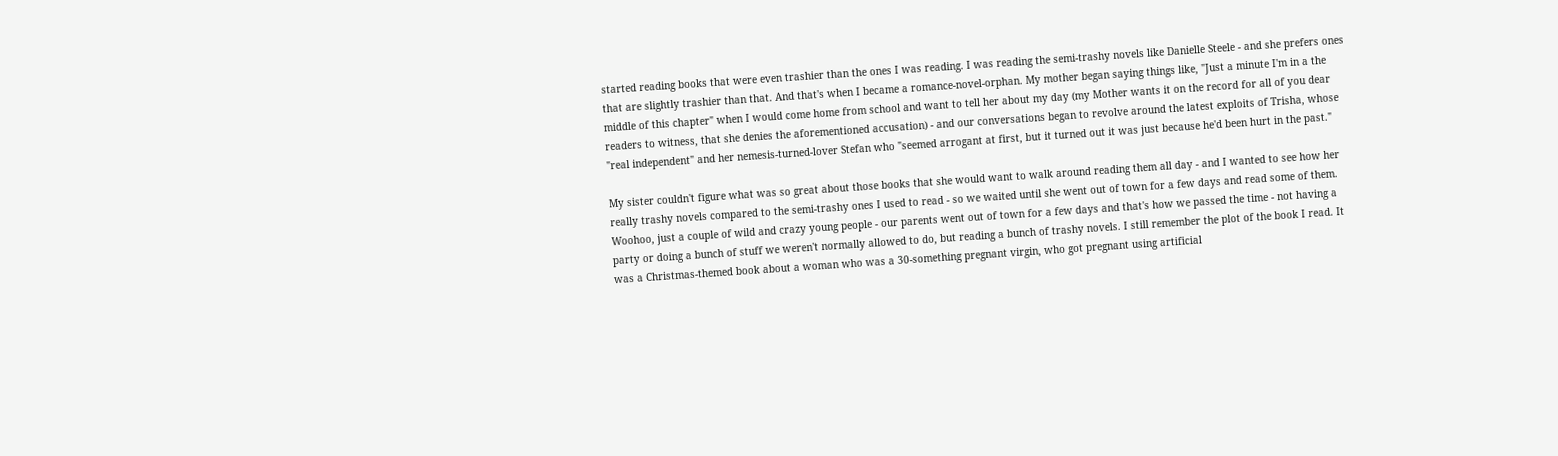started reading books that were even trashier than the ones I was reading. I was reading the semi-trashy novels like Danielle Steele - and she prefers ones that are slightly trashier than that. And that's when I became a romance-novel-orphan. My mother began saying things like, "Just a minute I'm in a the middle of this chapter" when I would come home from school and want to tell her about my day (my Mother wants it on the record for all of you dear readers to witness, that she denies the aforementioned accusation) - and our conversations began to revolve around the latest exploits of Trisha, whose "real independent" and her nemesis-turned-lover Stefan who "seemed arrogant at first, but it turned out it was just because he'd been hurt in the past."

My sister couldn't figure what was so great about those books that she would want to walk around reading them all day - and I wanted to see how her really trashy novels compared to the semi-trashy ones I used to read - so we waited until she went out of town for a few days and read some of them. Woohoo, just a couple of wild and crazy young people - our parents went out of town for a few days and that's how we passed the time - not having a party or doing a bunch of stuff we weren't normally allowed to do, but reading a bunch of trashy novels. I still remember the plot of the book I read. It was a Christmas-themed book about a woman who was a 30-something pregnant virgin, who got pregnant using artificial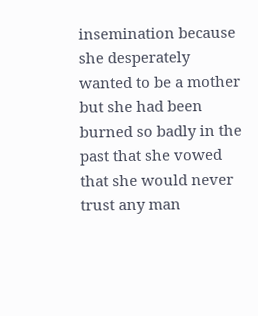insemination because she desperately wanted to be a mother but she had been burned so badly in the past that she vowed that she would never trust any man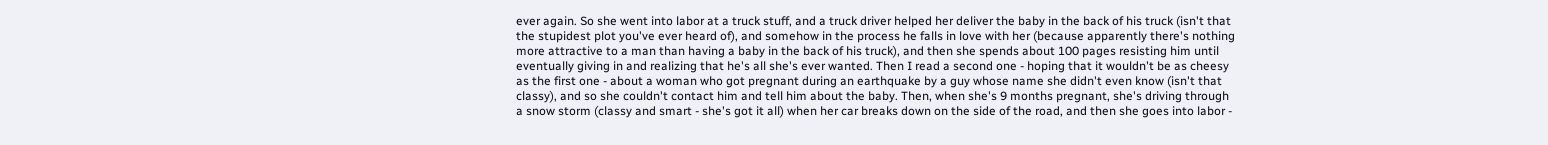ever again. So she went into labor at a truck stuff, and a truck driver helped her deliver the baby in the back of his truck (isn't that the stupidest plot you've ever heard of), and somehow in the process he falls in love with her (because apparently there's nothing more attractive to a man than having a baby in the back of his truck), and then she spends about 100 pages resisting him until eventually giving in and realizing that he's all she's ever wanted. Then I read a second one - hoping that it wouldn't be as cheesy as the first one - about a woman who got pregnant during an earthquake by a guy whose name she didn't even know (isn't that classy), and so she couldn't contact him and tell him about the baby. Then, when she's 9 months pregnant, she's driving through a snow storm (classy and smart - she's got it all) when her car breaks down on the side of the road, and then she goes into labor -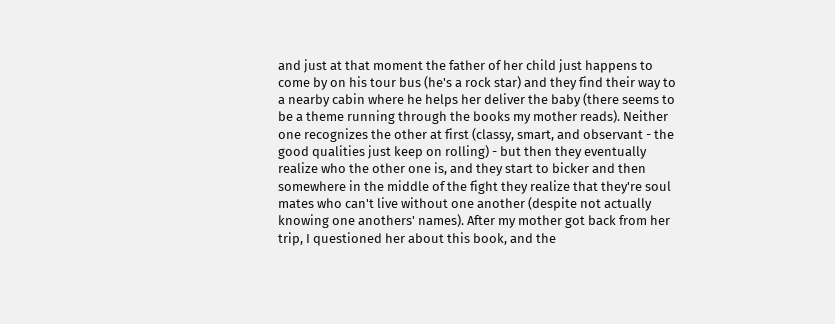and just at that moment the father of her child just happens to come by on his tour bus (he's a rock star) and they find their way to a nearby cabin where he helps her deliver the baby (there seems to be a theme running through the books my mother reads). Neither one recognizes the other at first (classy, smart, and observant - the good qualities just keep on rolling) - but then they eventually realize who the other one is, and they start to bicker and then somewhere in the middle of the fight they realize that they're soul mates who can't live without one another (despite not actually knowing one anothers' names). After my mother got back from her trip, I questioned her about this book, and the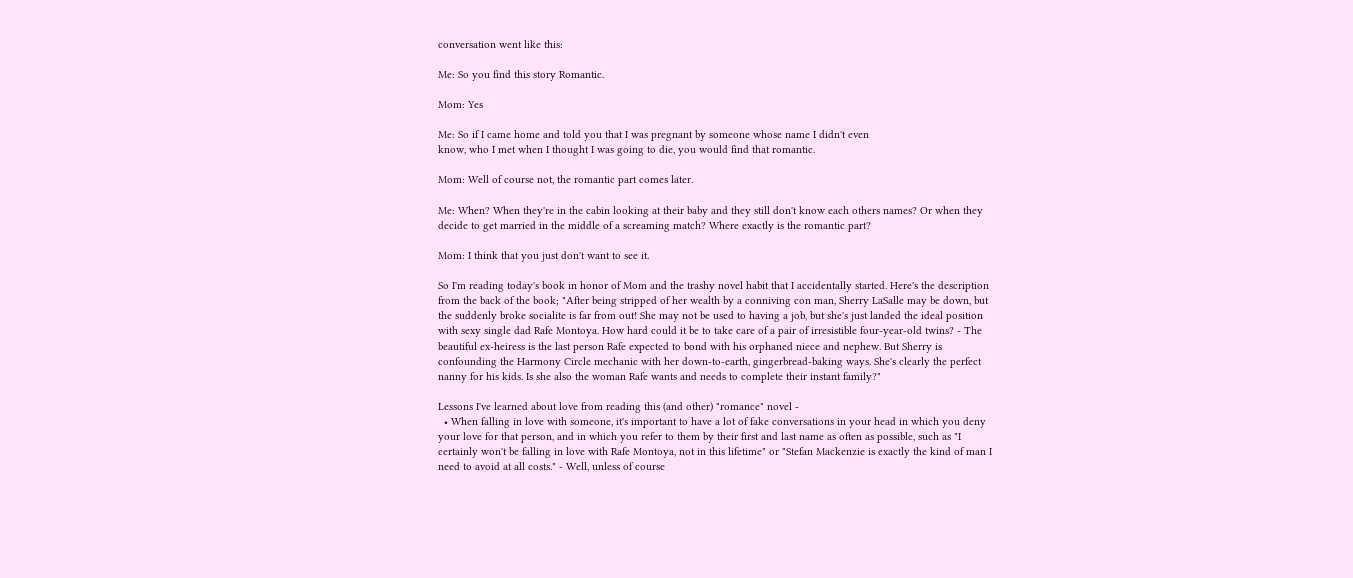conversation went like this:

Me: So you find this story Romantic.

Mom: Yes

Me: So if I came home and told you that I was pregnant by someone whose name I didn't even
know, who I met when I thought I was going to die, you would find that romantic.

Mom: Well of course not, the romantic part comes later.

Me: When? When they're in the cabin looking at their baby and they still don't know each others names? Or when they decide to get married in the middle of a screaming match? Where exactly is the romantic part?

Mom: I think that you just don't want to see it.

So I'm reading today's book in honor of Mom and the trashy novel habit that I accidentally started. Here's the description from the back of the book; "After being stripped of her wealth by a conniving con man, Sherry LaSalle may be down, but the suddenly broke socialite is far from out! She may not be used to having a job, but she's just landed the ideal position with sexy single dad Rafe Montoya. How hard could it be to take care of a pair of irresistible four-year-old twins? - The beautiful ex-heiress is the last person Rafe expected to bond with his orphaned niece and nephew. But Sherry is confounding the Harmony Circle mechanic with her down-to-earth, gingerbread-baking ways. She's clearly the perfect nanny for his kids. Is she also the woman Rafe wants and needs to complete their instant family?"

Lessons I've learned about love from reading this (and other) "romance" novel -
  • When falling in love with someone, it's important to have a lot of fake conversations in your head in which you deny your love for that person, and in which you refer to them by their first and last name as often as possible, such as "I certainly won't be falling in love with Rafe Montoya, not in this lifetime" or "Stefan Mackenzie is exactly the kind of man I need to avoid at all costs." - Well, unless of course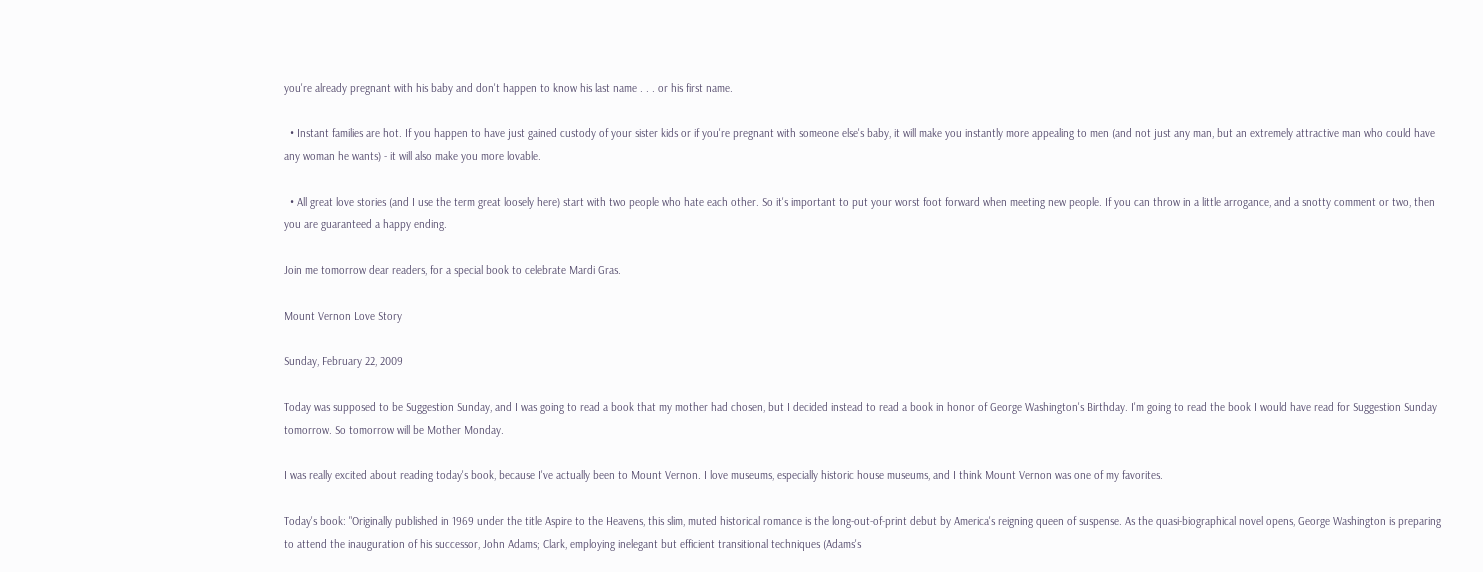you're already pregnant with his baby and don't happen to know his last name . . . or his first name.

  • Instant families are hot. If you happen to have just gained custody of your sister kids or if you're pregnant with someone else's baby, it will make you instantly more appealing to men (and not just any man, but an extremely attractive man who could have any woman he wants) - it will also make you more lovable.

  • All great love stories (and I use the term great loosely here) start with two people who hate each other. So it's important to put your worst foot forward when meeting new people. If you can throw in a little arrogance, and a snotty comment or two, then you are guaranteed a happy ending.

Join me tomorrow dear readers, for a special book to celebrate Mardi Gras.

Mount Vernon Love Story

Sunday, February 22, 2009

Today was supposed to be Suggestion Sunday, and I was going to read a book that my mother had chosen, but I decided instead to read a book in honor of George Washington's Birthday. I'm going to read the book I would have read for Suggestion Sunday tomorrow. So tomorrow will be Mother Monday.

I was really excited about reading today's book, because I've actually been to Mount Vernon. I love museums, especially historic house museums, and I think Mount Vernon was one of my favorites.

Today's book: "Originally published in 1969 under the title Aspire to the Heavens, this slim, muted historical romance is the long-out-of-print debut by America's reigning queen of suspense. As the quasi-biographical novel opens, George Washington is preparing to attend the inauguration of his successor, John Adams; Clark, employing inelegant but efficient transitional techniques (Adams's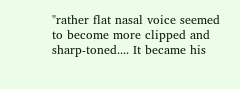"rather flat nasal voice seemed to become more clipped and sharp-toned.... It became his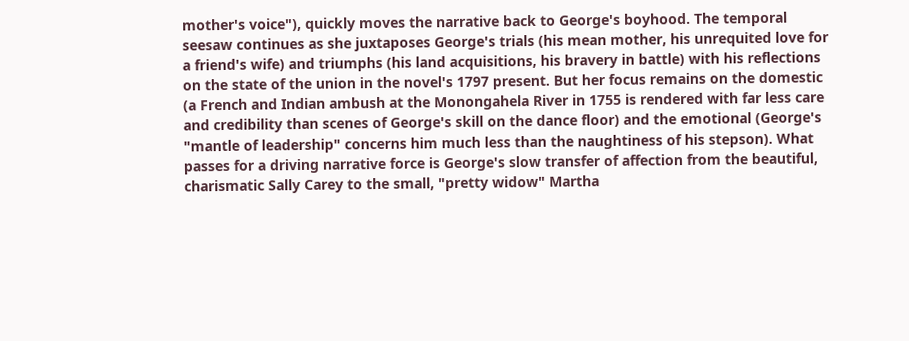mother's voice"), quickly moves the narrative back to George's boyhood. The temporal seesaw continues as she juxtaposes George's trials (his mean mother, his unrequited love for a friend's wife) and triumphs (his land acquisitions, his bravery in battle) with his reflections on the state of the union in the novel's 1797 present. But her focus remains on the domestic (a French and Indian ambush at the Monongahela River in 1755 is rendered with far less care and credibility than scenes of George's skill on the dance floor) and the emotional (George's "mantle of leadership" concerns him much less than the naughtiness of his stepson). What passes for a driving narrative force is George's slow transfer of affection from the beautiful, charismatic Sally Carey to the small, "pretty widow" Martha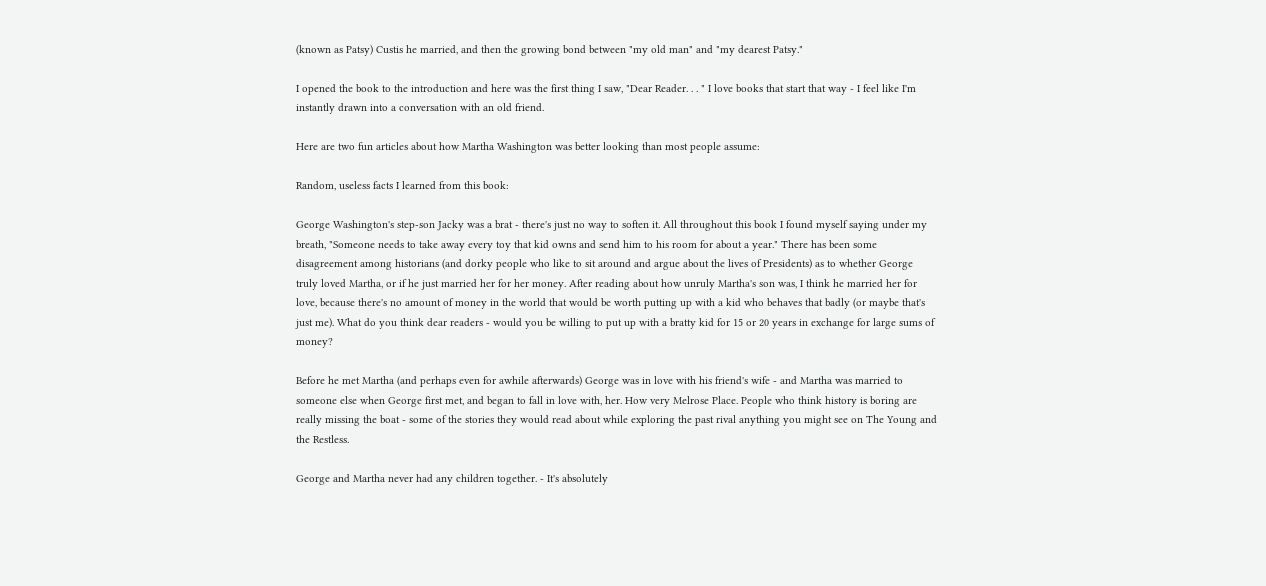(known as Patsy) Custis he married, and then the growing bond between "my old man" and "my dearest Patsy."

I opened the book to the introduction and here was the first thing I saw, "Dear Reader. . . " I love books that start that way - I feel like I'm instantly drawn into a conversation with an old friend.

Here are two fun articles about how Martha Washington was better looking than most people assume:

Random, useless facts I learned from this book:

George Washington's step-son Jacky was a brat - there's just no way to soften it. All throughout this book I found myself saying under my breath, "Someone needs to take away every toy that kid owns and send him to his room for about a year." There has been some disagreement among historians (and dorky people who like to sit around and argue about the lives of Presidents) as to whether George truly loved Martha, or if he just married her for her money. After reading about how unruly Martha's son was, I think he married her for love, because there's no amount of money in the world that would be worth putting up with a kid who behaves that badly (or maybe that's just me). What do you think dear readers - would you be willing to put up with a bratty kid for 15 or 20 years in exchange for large sums of money?

Before he met Martha (and perhaps even for awhile afterwards) George was in love with his friend's wife - and Martha was married to someone else when George first met, and began to fall in love with, her. How very Melrose Place. People who think history is boring are really missing the boat - some of the stories they would read about while exploring the past rival anything you might see on The Young and the Restless.

George and Martha never had any children together. - It's absolutely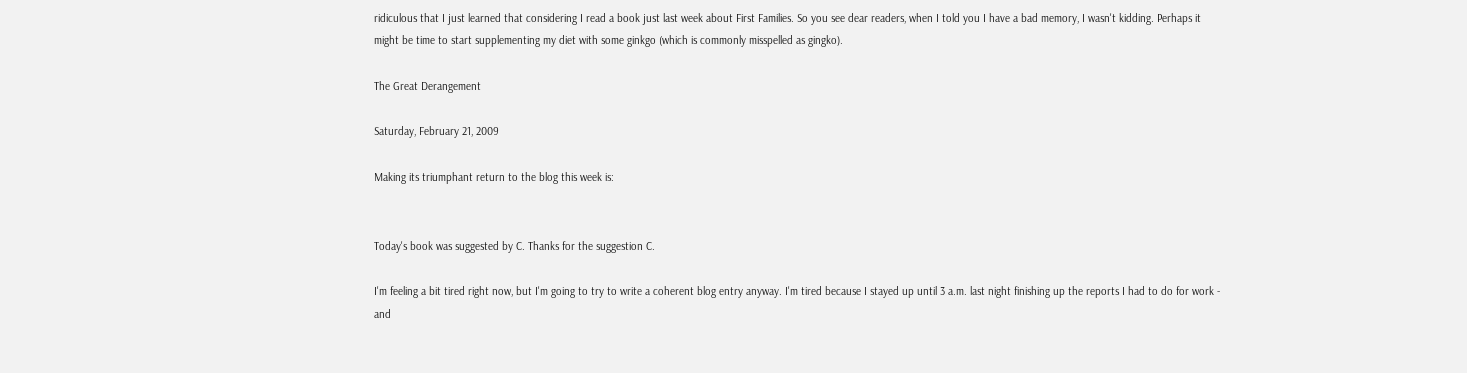ridiculous that I just learned that considering I read a book just last week about First Families. So you see dear readers, when I told you I have a bad memory, I wasn't kidding. Perhaps it might be time to start supplementing my diet with some ginkgo (which is commonly misspelled as gingko).

The Great Derangement

Saturday, February 21, 2009

Making its triumphant return to the blog this week is:


Today's book was suggested by C. Thanks for the suggestion C.

I'm feeling a bit tired right now, but I'm going to try to write a coherent blog entry anyway. I'm tired because I stayed up until 3 a.m. last night finishing up the reports I had to do for work - and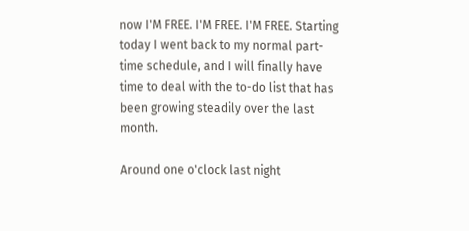now I'M FREE. I'M FREE. I'M FREE. Starting today I went back to my normal part-time schedule, and I will finally have time to deal with the to-do list that has been growing steadily over the last month.

Around one o'clock last night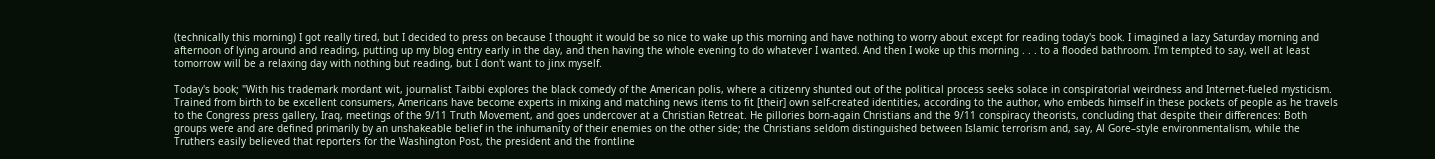(technically this morning) I got really tired, but I decided to press on because I thought it would be so nice to wake up this morning and have nothing to worry about except for reading today's book. I imagined a lazy Saturday morning and afternoon of lying around and reading, putting up my blog entry early in the day, and then having the whole evening to do whatever I wanted. And then I woke up this morning . . . to a flooded bathroom. I'm tempted to say, well at least tomorrow will be a relaxing day with nothing but reading, but I don't want to jinx myself.

Today's book; "With his trademark mordant wit, journalist Taibbi explores the black comedy of the American polis, where a citizenry shunted out of the political process seeks solace in conspiratorial weirdness and Internet-fueled mysticism. Trained from birth to be excellent consumers, Americans have become experts in mixing and matching news items to fit [their] own self-created identities, according to the author, who embeds himself in these pockets of people as he travels to the Congress press gallery, Iraq, meetings of the 9/11 Truth Movement, and goes undercover at a Christian Retreat. He pillories born-again Christians and the 9/11 conspiracy theorists, concluding that despite their differences: Both groups were and are defined primarily by an unshakeable belief in the inhumanity of their enemies on the other side; the Christians seldom distinguished between Islamic terrorism and, say, Al Gore–style environmentalism, while the Truthers easily believed that reporters for the Washington Post, the president and the frontline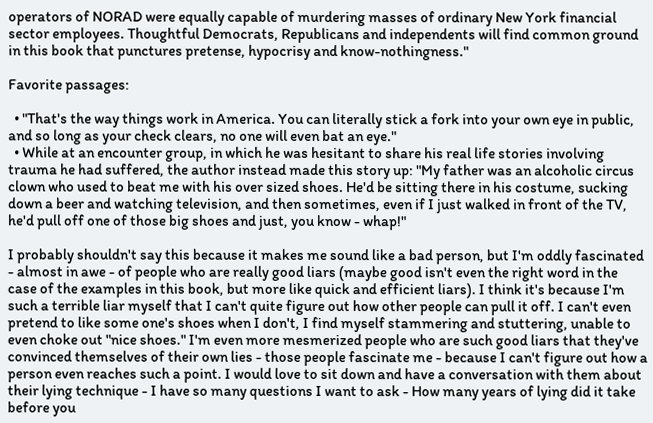operators of NORAD were equally capable of murdering masses of ordinary New York financial sector employees. Thoughtful Democrats, Republicans and independents will find common ground in this book that punctures pretense, hypocrisy and know-nothingness."

Favorite passages:

  • "That's the way things work in America. You can literally stick a fork into your own eye in public, and so long as your check clears, no one will even bat an eye."
  • While at an encounter group, in which he was hesitant to share his real life stories involving trauma he had suffered, the author instead made this story up: "My father was an alcoholic circus clown who used to beat me with his over sized shoes. He'd be sitting there in his costume, sucking down a beer and watching television, and then sometimes, even if I just walked in front of the TV, he'd pull off one of those big shoes and just, you know - whap!"

I probably shouldn't say this because it makes me sound like a bad person, but I'm oddly fascinated - almost in awe - of people who are really good liars (maybe good isn't even the right word in the case of the examples in this book, but more like quick and efficient liars). I think it's because I'm such a terrible liar myself that I can't quite figure out how other people can pull it off. I can't even pretend to like some one's shoes when I don't, I find myself stammering and stuttering, unable to even choke out "nice shoes." I'm even more mesmerized people who are such good liars that they've convinced themselves of their own lies - those people fascinate me - because I can't figure out how a person even reaches such a point. I would love to sit down and have a conversation with them about their lying technique - I have so many questions I want to ask - How many years of lying did it take before you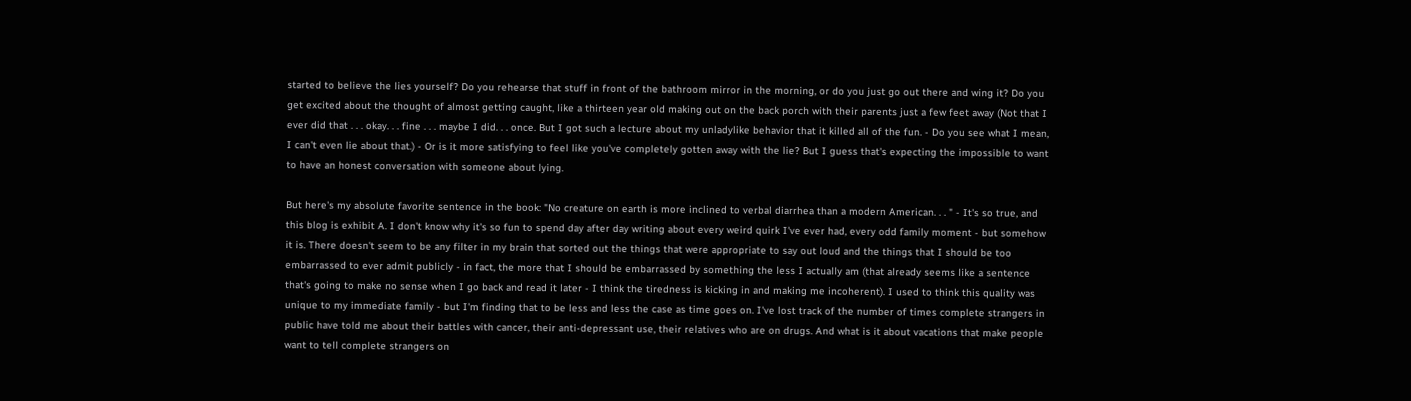started to believe the lies yourself? Do you rehearse that stuff in front of the bathroom mirror in the morning, or do you just go out there and wing it? Do you get excited about the thought of almost getting caught, like a thirteen year old making out on the back porch with their parents just a few feet away (Not that I ever did that . . . okay. . . fine . . . maybe I did. . . once. But I got such a lecture about my unladylike behavior that it killed all of the fun. - Do you see what I mean, I can't even lie about that.) - Or is it more satisfying to feel like you've completely gotten away with the lie? But I guess that's expecting the impossible to want to have an honest conversation with someone about lying.

But here's my absolute favorite sentence in the book: "No creature on earth is more inclined to verbal diarrhea than a modern American. . . " - It's so true, and this blog is exhibit A. I don't know why it's so fun to spend day after day writing about every weird quirk I've ever had, every odd family moment - but somehow it is. There doesn't seem to be any filter in my brain that sorted out the things that were appropriate to say out loud and the things that I should be too embarrassed to ever admit publicly - in fact, the more that I should be embarrassed by something the less I actually am (that already seems like a sentence that's going to make no sense when I go back and read it later - I think the tiredness is kicking in and making me incoherent). I used to think this quality was unique to my immediate family - but I'm finding that to be less and less the case as time goes on. I've lost track of the number of times complete strangers in public have told me about their battles with cancer, their anti-depressant use, their relatives who are on drugs. And what is it about vacations that make people want to tell complete strangers on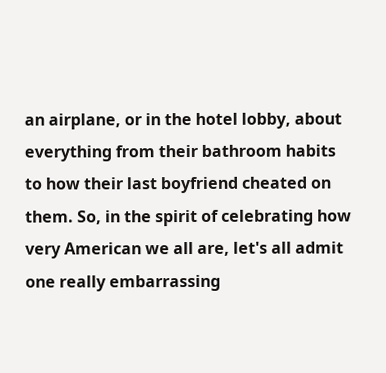an airplane, or in the hotel lobby, about everything from their bathroom habits to how their last boyfriend cheated on them. So, in the spirit of celebrating how very American we all are, let's all admit one really embarrassing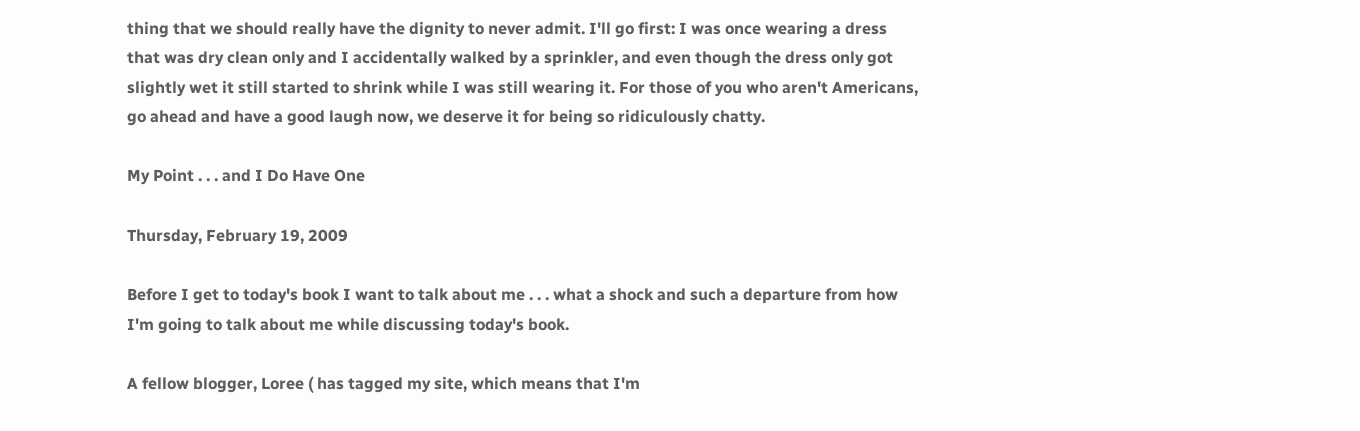thing that we should really have the dignity to never admit. I'll go first: I was once wearing a dress that was dry clean only and I accidentally walked by a sprinkler, and even though the dress only got slightly wet it still started to shrink while I was still wearing it. For those of you who aren't Americans, go ahead and have a good laugh now, we deserve it for being so ridiculously chatty.

My Point . . . and I Do Have One

Thursday, February 19, 2009

Before I get to today's book I want to talk about me . . . what a shock and such a departure from how I'm going to talk about me while discussing today's book.

A fellow blogger, Loree ( has tagged my site, which means that I'm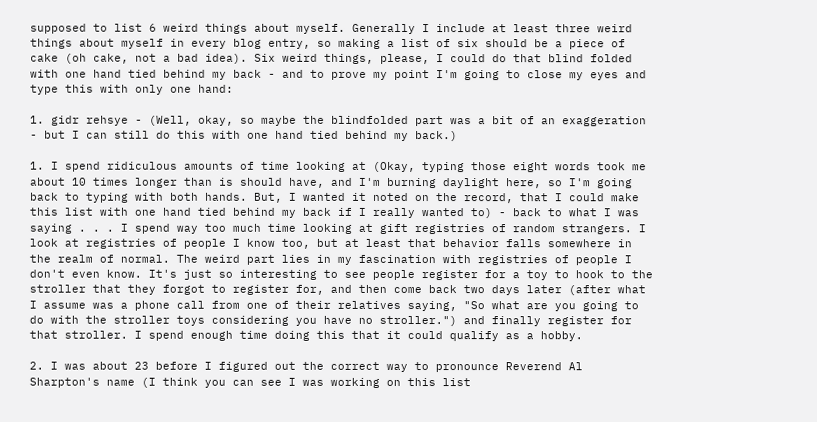supposed to list 6 weird things about myself. Generally I include at least three weird things about myself in every blog entry, so making a list of six should be a piece of cake (oh cake, not a bad idea). Six weird things, please, I could do that blind folded with one hand tied behind my back - and to prove my point I'm going to close my eyes and type this with only one hand:

1. gidr rehsye - (Well, okay, so maybe the blindfolded part was a bit of an exaggeration - but I can still do this with one hand tied behind my back.)

1. I spend ridiculous amounts of time looking at (Okay, typing those eight words took me about 10 times longer than is should have, and I'm burning daylight here, so I'm going back to typing with both hands. But, I wanted it noted on the record, that I could make this list with one hand tied behind my back if I really wanted to) - back to what I was saying . . . I spend way too much time looking at gift registries of random strangers. I look at registries of people I know too, but at least that behavior falls somewhere in the realm of normal. The weird part lies in my fascination with registries of people I don't even know. It's just so interesting to see people register for a toy to hook to the stroller that they forgot to register for, and then come back two days later (after what I assume was a phone call from one of their relatives saying, "So what are you going to do with the stroller toys considering you have no stroller.") and finally register for that stroller. I spend enough time doing this that it could qualify as a hobby.

2. I was about 23 before I figured out the correct way to pronounce Reverend Al Sharpton's name (I think you can see I was working on this list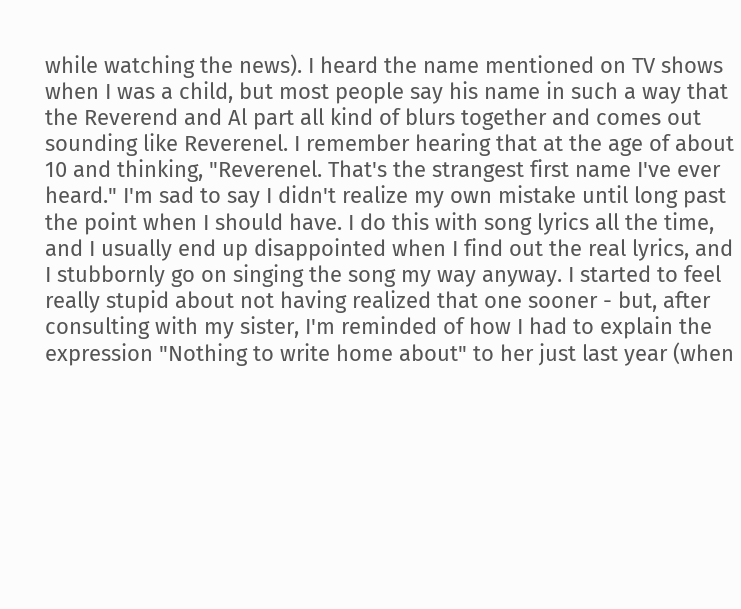while watching the news). I heard the name mentioned on TV shows when I was a child, but most people say his name in such a way that the Reverend and Al part all kind of blurs together and comes out sounding like Reverenel. I remember hearing that at the age of about 10 and thinking, "Reverenel. That's the strangest first name I've ever heard." I'm sad to say I didn't realize my own mistake until long past the point when I should have. I do this with song lyrics all the time, and I usually end up disappointed when I find out the real lyrics, and I stubbornly go on singing the song my way anyway. I started to feel really stupid about not having realized that one sooner - but, after consulting with my sister, I'm reminded of how I had to explain the expression "Nothing to write home about" to her just last year (when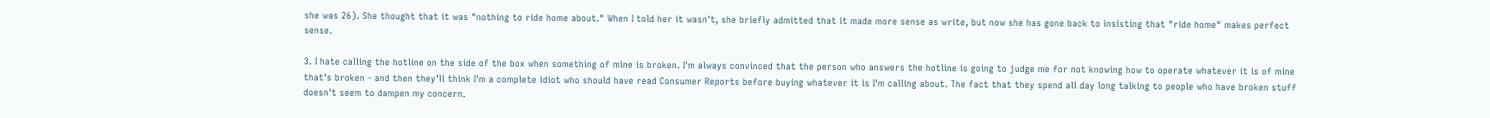she was 26). She thought that it was "nothing to ride home about." When I told her it wasn't, she briefly admitted that it made more sense as write, but now she has gone back to insisting that "ride home" makes perfect sense.

3. I hate calling the hotline on the side of the box when something of mine is broken. I'm always convinced that the person who answers the hotline is going to judge me for not knowing how to operate whatever it is of mine that's broken - and then they'll think I'm a complete idiot who should have read Consumer Reports before buying whatever it is I'm calling about. The fact that they spend all day long talking to people who have broken stuff doesn't seem to dampen my concern.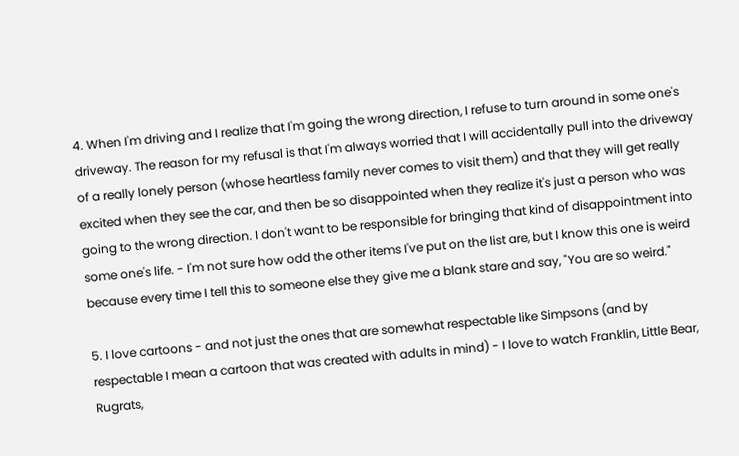4. When I'm driving and I realize that I'm going the wrong direction, I refuse to turn around in some one's driveway. The reason for my refusal is that I'm always worried that I will accidentally pull into the driveway of a really lonely person (whose heartless family never comes to visit them) and that they will get really excited when they see the car, and then be so disappointed when they realize it's just a person who was going to the wrong direction. I don't want to be responsible for bringing that kind of disappointment into some one's life. - I'm not sure how odd the other items I've put on the list are, but I know this one is weird because every time I tell this to someone else they give me a blank stare and say, "You are so weird."

5. I love cartoons - and not just the ones that are somewhat respectable like Simpsons (and by respectable I mean a cartoon that was created with adults in mind) - I love to watch Franklin, Little Bear, Rugrats,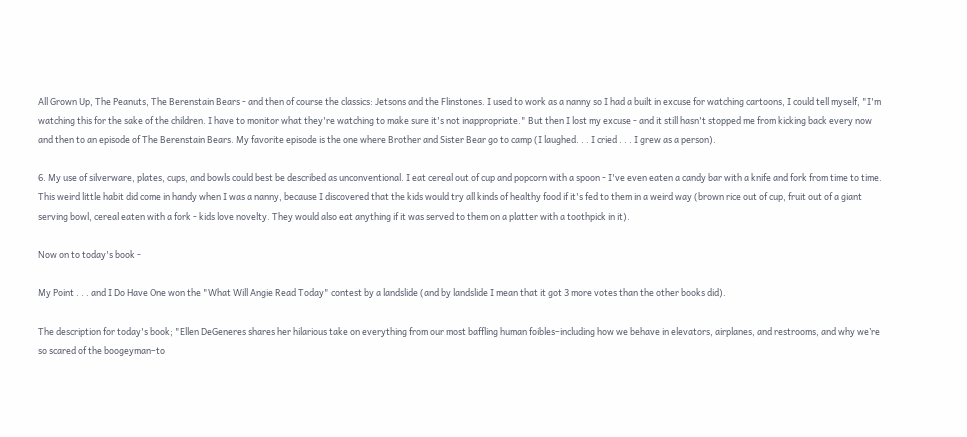All Grown Up, The Peanuts, The Berenstain Bears - and then of course the classics: Jetsons and the Flinstones. I used to work as a nanny so I had a built in excuse for watching cartoons, I could tell myself, "I'm watching this for the sake of the children. I have to monitor what they're watching to make sure it's not inappropriate." But then I lost my excuse - and it still hasn't stopped me from kicking back every now and then to an episode of The Berenstain Bears. My favorite episode is the one where Brother and Sister Bear go to camp (I laughed. . . I cried . . . I grew as a person).

6. My use of silverware, plates, cups, and bowls could best be described as unconventional. I eat cereal out of cup and popcorn with a spoon - I've even eaten a candy bar with a knife and fork from time to time. This weird little habit did come in handy when I was a nanny, because I discovered that the kids would try all kinds of healthy food if it's fed to them in a weird way (brown rice out of cup, fruit out of a giant serving bowl, cereal eaten with a fork - kids love novelty. They would also eat anything if it was served to them on a platter with a toothpick in it).

Now on to today's book -

My Point . . . and I Do Have One won the "What Will Angie Read Today" contest by a landslide (and by landslide I mean that it got 3 more votes than the other books did).

The description for today's book; "Ellen DeGeneres shares her hilarious take on everything from our most baffling human foibles–including how we behave in elevators, airplanes, and restrooms, and why we’re so scared of the boogeyman–to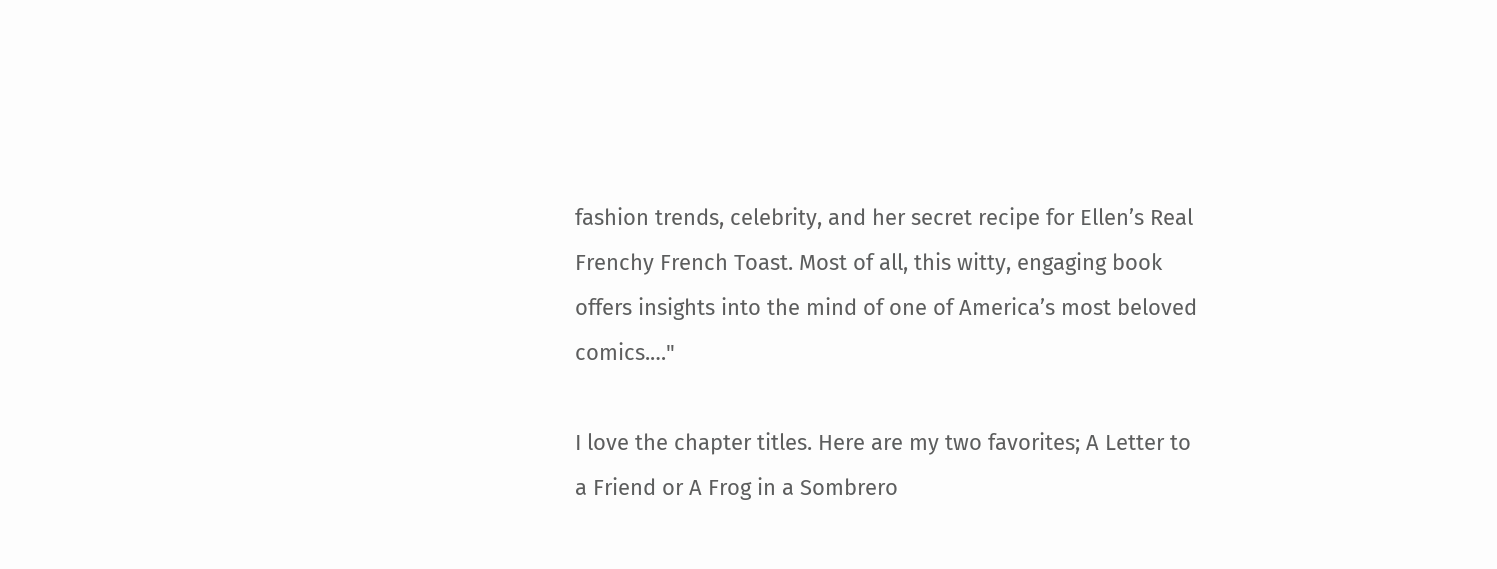fashion trends, celebrity, and her secret recipe for Ellen’s Real Frenchy French Toast. Most of all, this witty, engaging book offers insights into the mind of one of America’s most beloved comics.…"

I love the chapter titles. Here are my two favorites; A Letter to a Friend or A Frog in a Sombrero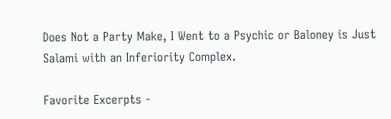Does Not a Party Make, I Went to a Psychic or Baloney is Just Salami with an Inferiority Complex.

Favorite Excerpts -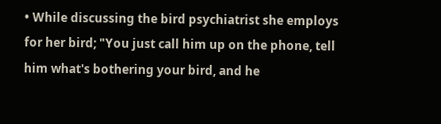• While discussing the bird psychiatrist she employs for her bird; "You just call him up on the phone, tell him what's bothering your bird, and he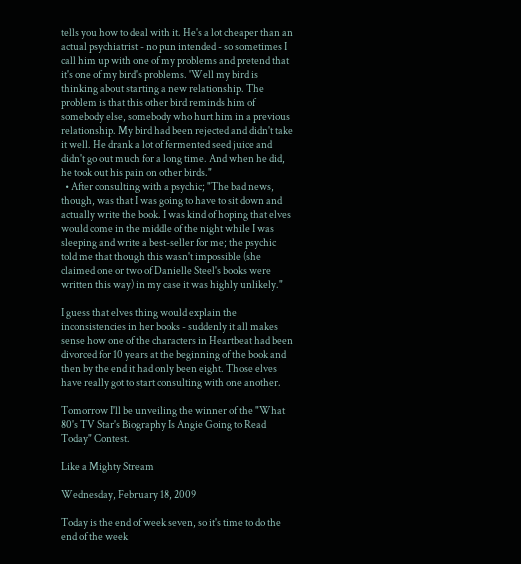tells you how to deal with it. He's a lot cheaper than an actual psychiatrist - no pun intended - so sometimes I call him up with one of my problems and pretend that it's one of my bird's problems. 'Well my bird is thinking about starting a new relationship. The problem is that this other bird reminds him of somebody else, somebody who hurt him in a previous relationship. My bird had been rejected and didn't take it well. He drank a lot of fermented seed juice and didn't go out much for a long time. And when he did, he took out his pain on other birds."
  • After consulting with a psychic; "The bad news, though, was that I was going to have to sit down and actually write the book. I was kind of hoping that elves would come in the middle of the night while I was sleeping and write a best-seller for me; the psychic told me that though this wasn't impossible (she claimed one or two of Danielle Steel's books were written this way) in my case it was highly unlikely."

I guess that elves thing would explain the inconsistencies in her books - suddenly it all makes sense how one of the characters in Heartbeat had been divorced for 10 years at the beginning of the book and then by the end it had only been eight. Those elves have really got to start consulting with one another.

Tomorrow I'll be unveiling the winner of the "What 80's TV Star's Biography Is Angie Going to Read Today" Contest.

Like a Mighty Stream

Wednesday, February 18, 2009

Today is the end of week seven, so it's time to do the end of the week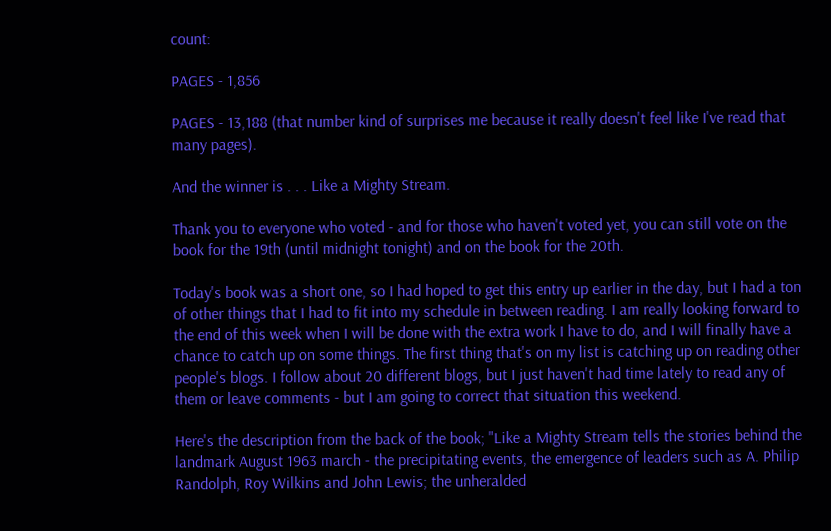count:

PAGES - 1,856

PAGES - 13,188 (that number kind of surprises me because it really doesn't feel like I've read that many pages).

And the winner is . . . Like a Mighty Stream.

Thank you to everyone who voted - and for those who haven't voted yet, you can still vote on the book for the 19th (until midnight tonight) and on the book for the 20th.

Today's book was a short one, so I had hoped to get this entry up earlier in the day, but I had a ton of other things that I had to fit into my schedule in between reading. I am really looking forward to the end of this week when I will be done with the extra work I have to do, and I will finally have a chance to catch up on some things. The first thing that's on my list is catching up on reading other people's blogs. I follow about 20 different blogs, but I just haven't had time lately to read any of them or leave comments - but I am going to correct that situation this weekend.

Here's the description from the back of the book; "Like a Mighty Stream tells the stories behind the landmark August 1963 march - the precipitating events, the emergence of leaders such as A. Philip Randolph, Roy Wilkins and John Lewis; the unheralded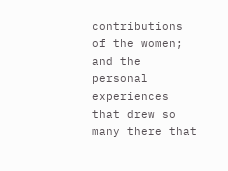contributions of the women; and the personal experiences that drew so many there that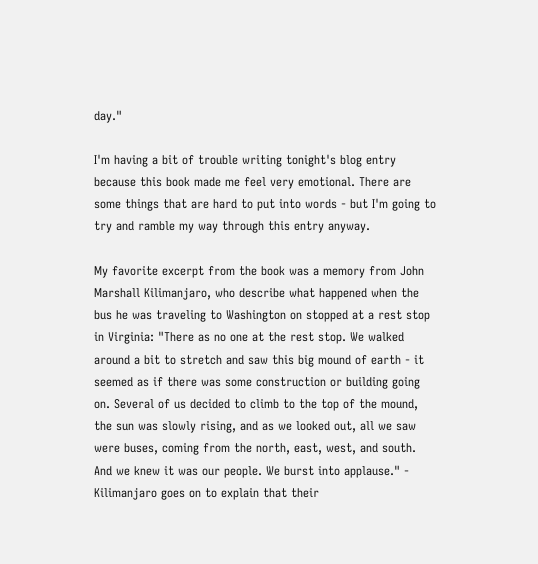day."

I'm having a bit of trouble writing tonight's blog entry because this book made me feel very emotional. There are some things that are hard to put into words - but I'm going to try and ramble my way through this entry anyway.

My favorite excerpt from the book was a memory from John Marshall Kilimanjaro, who describe what happened when the bus he was traveling to Washington on stopped at a rest stop in Virginia: "There as no one at the rest stop. We walked around a bit to stretch and saw this big mound of earth - it seemed as if there was some construction or building going on. Several of us decided to climb to the top of the mound, the sun was slowly rising, and as we looked out, all we saw were buses, coming from the north, east, west, and south. And we knew it was our people. We burst into applause." - Kilimanjaro goes on to explain that their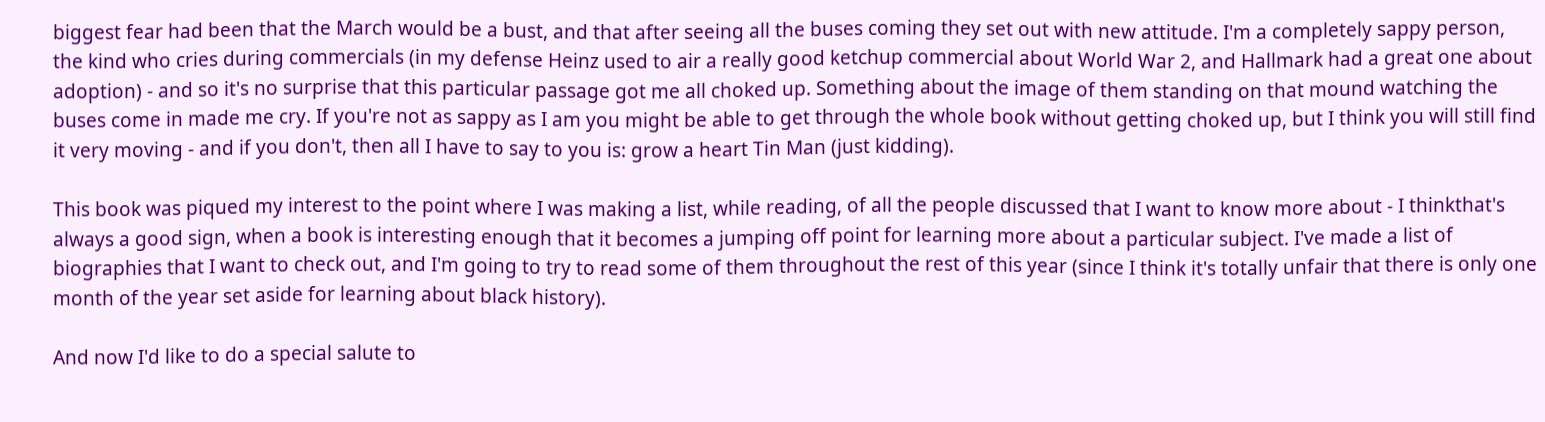biggest fear had been that the March would be a bust, and that after seeing all the buses coming they set out with new attitude. I'm a completely sappy person, the kind who cries during commercials (in my defense Heinz used to air a really good ketchup commercial about World War 2, and Hallmark had a great one about adoption) - and so it's no surprise that this particular passage got me all choked up. Something about the image of them standing on that mound watching the buses come in made me cry. If you're not as sappy as I am you might be able to get through the whole book without getting choked up, but I think you will still find it very moving - and if you don't, then all I have to say to you is: grow a heart Tin Man (just kidding).

This book was piqued my interest to the point where I was making a list, while reading, of all the people discussed that I want to know more about - I thinkthat's always a good sign, when a book is interesting enough that it becomes a jumping off point for learning more about a particular subject. I've made a list of biographies that I want to check out, and I'm going to try to read some of them throughout the rest of this year (since I think it's totally unfair that there is only one month of the year set aside for learning about black history).

And now I'd like to do a special salute to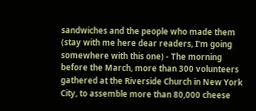sandwiches and the people who made them (stay with me here dear readers, I'm going somewhere with this one) - The morning before the March, more than 300 volunteers gathered at the Riverside Church in New York City, to assemble more than 80,000 cheese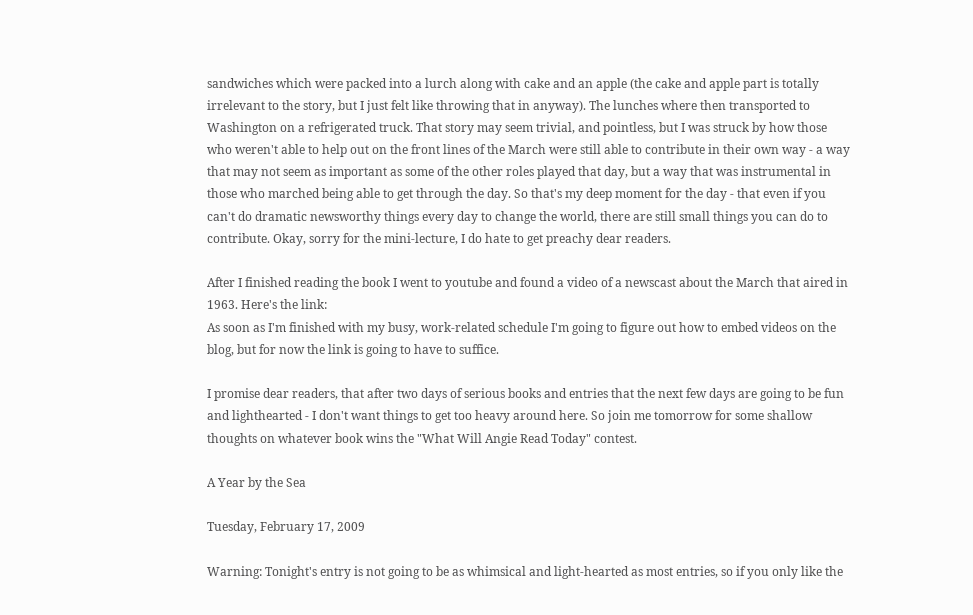sandwiches which were packed into a lurch along with cake and an apple (the cake and apple part is totally irrelevant to the story, but I just felt like throwing that in anyway). The lunches where then transported to Washington on a refrigerated truck. That story may seem trivial, and pointless, but I was struck by how those who weren't able to help out on the front lines of the March were still able to contribute in their own way - a way that may not seem as important as some of the other roles played that day, but a way that was instrumental in those who marched being able to get through the day. So that's my deep moment for the day - that even if you can't do dramatic newsworthy things every day to change the world, there are still small things you can do to contribute. Okay, sorry for the mini-lecture, I do hate to get preachy dear readers.

After I finished reading the book I went to youtube and found a video of a newscast about the March that aired in 1963. Here's the link:
As soon as I'm finished with my busy, work-related schedule I'm going to figure out how to embed videos on the blog, but for now the link is going to have to suffice.

I promise dear readers, that after two days of serious books and entries that the next few days are going to be fun and lighthearted - I don't want things to get too heavy around here. So join me tomorrow for some shallow thoughts on whatever book wins the "What Will Angie Read Today" contest.

A Year by the Sea

Tuesday, February 17, 2009

Warning: Tonight's entry is not going to be as whimsical and light-hearted as most entries, so if you only like the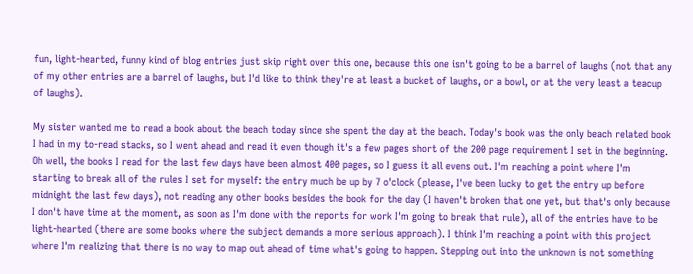fun, light-hearted, funny kind of blog entries just skip right over this one, because this one isn't going to be a barrel of laughs (not that any of my other entries are a barrel of laughs, but I'd like to think they're at least a bucket of laughs, or a bowl, or at the very least a teacup of laughs).

My sister wanted me to read a book about the beach today since she spent the day at the beach. Today's book was the only beach related book I had in my to-read stacks, so I went ahead and read it even though it's a few pages short of the 200 page requirement I set in the beginning. Oh well, the books I read for the last few days have been almost 400 pages, so I guess it all evens out. I'm reaching a point where I'm starting to break all of the rules I set for myself: the entry much be up by 7 o'clock (please, I've been lucky to get the entry up before midnight the last few days), not reading any other books besides the book for the day (I haven't broken that one yet, but that's only because I don't have time at the moment, as soon as I'm done with the reports for work I'm going to break that rule), all of the entries have to be light-hearted (there are some books where the subject demands a more serious approach). I think I'm reaching a point with this project where I'm realizing that there is no way to map out ahead of time what's going to happen. Stepping out into the unknown is not something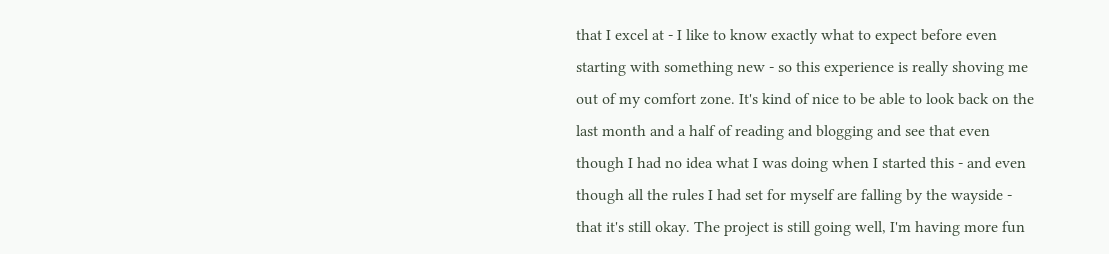that I excel at - I like to know exactly what to expect before even starting with something new - so this experience is really shoving me out of my comfort zone. It's kind of nice to be able to look back on the last month and a half of reading and blogging and see that even though I had no idea what I was doing when I started this - and even though all the rules I had set for myself are falling by the wayside - that it's still okay. The project is still going well, I'm having more fun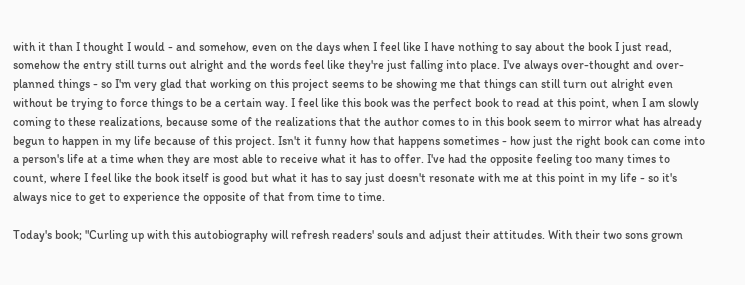with it than I thought I would - and somehow, even on the days when I feel like I have nothing to say about the book I just read, somehow the entry still turns out alright and the words feel like they're just falling into place. I've always over-thought and over-planned things - so I'm very glad that working on this project seems to be showing me that things can still turn out alright even without be trying to force things to be a certain way. I feel like this book was the perfect book to read at this point, when I am slowly coming to these realizations, because some of the realizations that the author comes to in this book seem to mirror what has already begun to happen in my life because of this project. Isn't it funny how that happens sometimes - how just the right book can come into a person's life at a time when they are most able to receive what it has to offer. I've had the opposite feeling too many times to count, where I feel like the book itself is good but what it has to say just doesn't resonate with me at this point in my life - so it's always nice to get to experience the opposite of that from time to time.

Today's book; "Curling up with this autobiography will refresh readers' souls and adjust their attitudes. With their two sons grown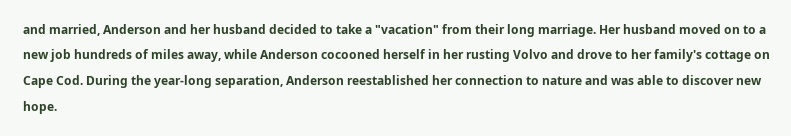and married, Anderson and her husband decided to take a "vacation" from their long marriage. Her husband moved on to a new job hundreds of miles away, while Anderson cocooned herself in her rusting Volvo and drove to her family's cottage on Cape Cod. During the year-long separation, Anderson reestablished her connection to nature and was able to discover new hope.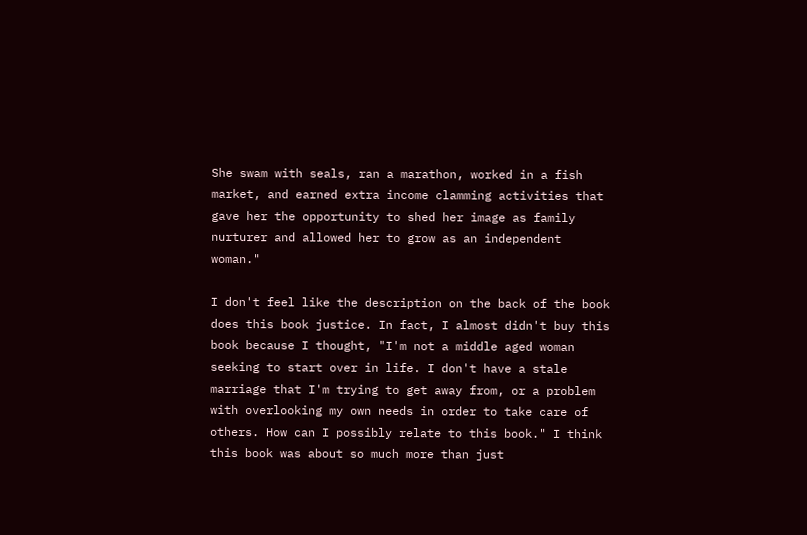She swam with seals, ran a marathon, worked in a fish market, and earned extra income clamming activities that gave her the opportunity to shed her image as family nurturer and allowed her to grow as an independent woman."

I don't feel like the description on the back of the book does this book justice. In fact, I almost didn't buy this book because I thought, "I'm not a middle aged woman seeking to start over in life. I don't have a stale marriage that I'm trying to get away from, or a problem with overlooking my own needs in order to take care of others. How can I possibly relate to this book." I think this book was about so much more than just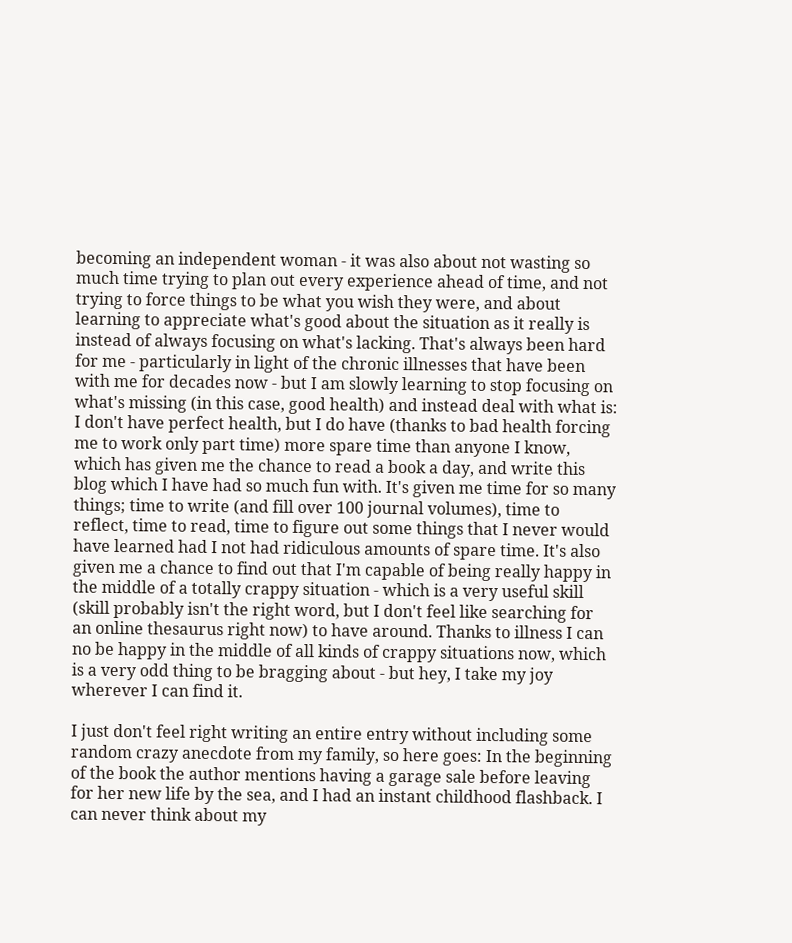becoming an independent woman - it was also about not wasting so much time trying to plan out every experience ahead of time, and not trying to force things to be what you wish they were, and about learning to appreciate what's good about the situation as it really is instead of always focusing on what's lacking. That's always been hard for me - particularly in light of the chronic illnesses that have been with me for decades now - but I am slowly learning to stop focusing on what's missing (in this case, good health) and instead deal with what is: I don't have perfect health, but I do have (thanks to bad health forcing me to work only part time) more spare time than anyone I know, which has given me the chance to read a book a day, and write this blog which I have had so much fun with. It's given me time for so many things; time to write (and fill over 100 journal volumes), time to reflect, time to read, time to figure out some things that I never would have learned had I not had ridiculous amounts of spare time. It's also given me a chance to find out that I'm capable of being really happy in the middle of a totally crappy situation - which is a very useful skill (skill probably isn't the right word, but I don't feel like searching for an online thesaurus right now) to have around. Thanks to illness I can no be happy in the middle of all kinds of crappy situations now, which is a very odd thing to be bragging about - but hey, I take my joy wherever I can find it.

I just don't feel right writing an entire entry without including some random crazy anecdote from my family, so here goes: In the beginning of the book the author mentions having a garage sale before leaving for her new life by the sea, and I had an instant childhood flashback. I can never think about my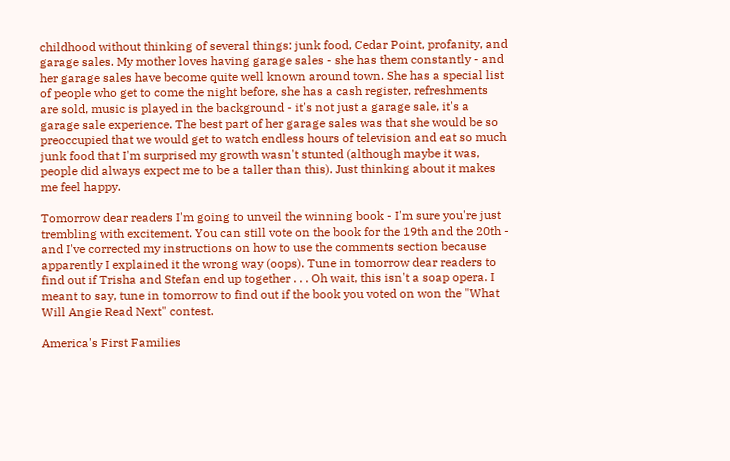childhood without thinking of several things: junk food, Cedar Point, profanity, and garage sales. My mother loves having garage sales - she has them constantly - and her garage sales have become quite well known around town. She has a special list of people who get to come the night before, she has a cash register, refreshments are sold, music is played in the background - it's not just a garage sale, it's a garage sale experience. The best part of her garage sales was that she would be so preoccupied that we would get to watch endless hours of television and eat so much junk food that I'm surprised my growth wasn't stunted (although maybe it was, people did always expect me to be a taller than this). Just thinking about it makes me feel happy.

Tomorrow dear readers I'm going to unveil the winning book - I'm sure you're just trembling with excitement. You can still vote on the book for the 19th and the 20th - and I've corrected my instructions on how to use the comments section because apparently I explained it the wrong way (oops). Tune in tomorrow dear readers to find out if Trisha and Stefan end up together . . . Oh wait, this isn't a soap opera. I meant to say, tune in tomorrow to find out if the book you voted on won the "What Will Angie Read Next" contest.

America's First Families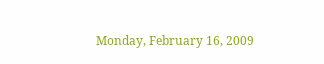Monday, February 16, 2009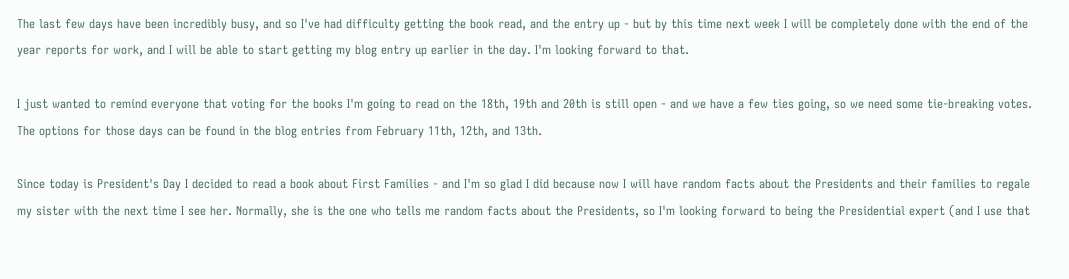The last few days have been incredibly busy, and so I've had difficulty getting the book read, and the entry up - but by this time next week I will be completely done with the end of the year reports for work, and I will be able to start getting my blog entry up earlier in the day. I'm looking forward to that.

I just wanted to remind everyone that voting for the books I'm going to read on the 18th, 19th and 20th is still open - and we have a few ties going, so we need some tie-breaking votes. The options for those days can be found in the blog entries from February 11th, 12th, and 13th.

Since today is President's Day I decided to read a book about First Families - and I'm so glad I did because now I will have random facts about the Presidents and their families to regale my sister with the next time I see her. Normally, she is the one who tells me random facts about the Presidents, so I'm looking forward to being the Presidential expert (and I use that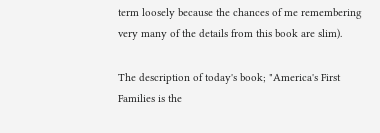term loosely because the chances of me remembering very many of the details from this book are slim).

The description of today's book; "America's First Families is the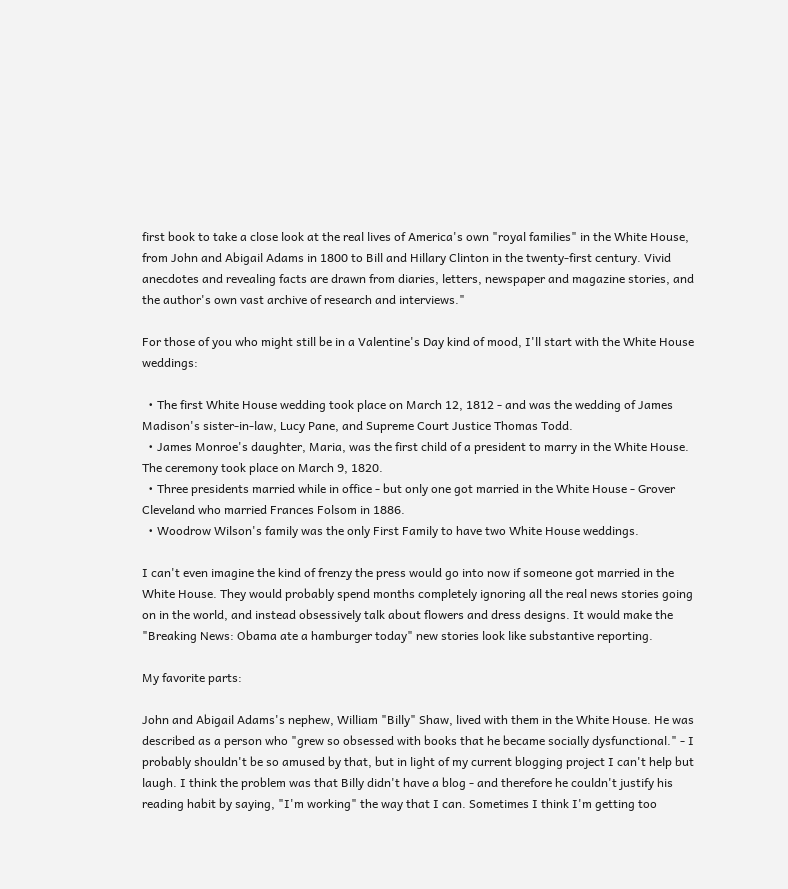first book to take a close look at the real lives of America's own "royal families" in the White House, from John and Abigail Adams in 1800 to Bill and Hillary Clinton in the twenty-first century. Vivid anecdotes and revealing facts are drawn from diaries, letters, newspaper and magazine stories, and the author's own vast archive of research and interviews."

For those of you who might still be in a Valentine's Day kind of mood, I'll start with the White House weddings:

  • The first White House wedding took place on March 12, 1812 - and was the wedding of James Madison's sister-in-law, Lucy Pane, and Supreme Court Justice Thomas Todd.
  • James Monroe's daughter, Maria, was the first child of a president to marry in the White House. The ceremony took place on March 9, 1820.
  • Three presidents married while in office - but only one got married in the White House - Grover Cleveland who married Frances Folsom in 1886.
  • Woodrow Wilson's family was the only First Family to have two White House weddings.

I can't even imagine the kind of frenzy the press would go into now if someone got married in the White House. They would probably spend months completely ignoring all the real news stories going on in the world, and instead obsessively talk about flowers and dress designs. It would make the "Breaking News: Obama ate a hamburger today" new stories look like substantive reporting.

My favorite parts:

John and Abigail Adams's nephew, William "Billy" Shaw, lived with them in the White House. He was described as a person who "grew so obsessed with books that he became socially dysfunctional." - I probably shouldn't be so amused by that, but in light of my current blogging project I can't help but laugh. I think the problem was that Billy didn't have a blog - and therefore he couldn't justify his reading habit by saying, "I'm working" the way that I can. Sometimes I think I'm getting too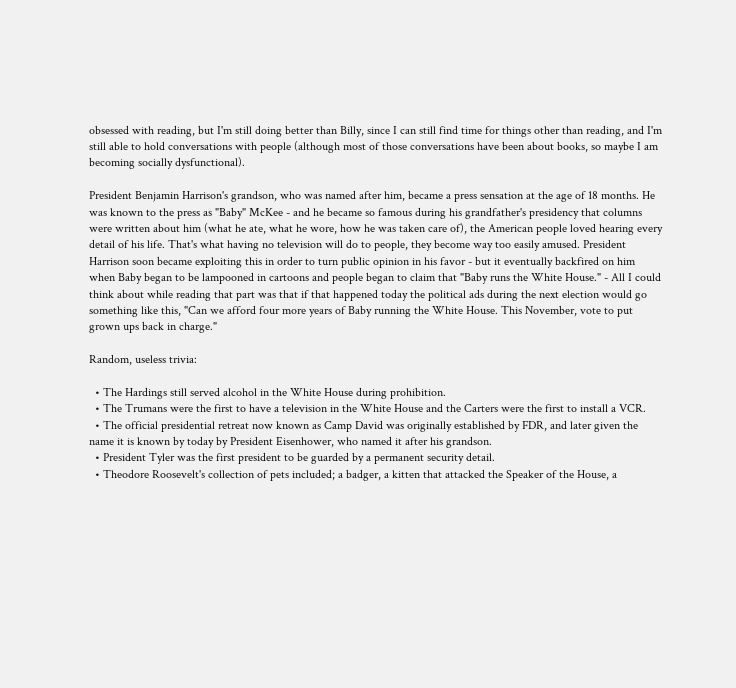obsessed with reading, but I'm still doing better than Billy, since I can still find time for things other than reading, and I'm still able to hold conversations with people (although most of those conversations have been about books, so maybe I am becoming socially dysfunctional).

President Benjamin Harrison's grandson, who was named after him, became a press sensation at the age of 18 months. He was known to the press as "Baby" McKee - and he became so famous during his grandfather's presidency that columns were written about him (what he ate, what he wore, how he was taken care of), the American people loved hearing every detail of his life. That's what having no television will do to people, they become way too easily amused. President Harrison soon became exploiting this in order to turn public opinion in his favor - but it eventually backfired on him when Baby began to be lampooned in cartoons and people began to claim that "Baby runs the White House." - All I could think about while reading that part was that if that happened today the political ads during the next election would go something like this, "Can we afford four more years of Baby running the White House. This November, vote to put grown ups back in charge."

Random, useless trivia:

  • The Hardings still served alcohol in the White House during prohibition.
  • The Trumans were the first to have a television in the White House and the Carters were the first to install a VCR.
  • The official presidential retreat now known as Camp David was originally established by FDR, and later given the name it is known by today by President Eisenhower, who named it after his grandson.
  • President Tyler was the first president to be guarded by a permanent security detail.
  • Theodore Roosevelt's collection of pets included; a badger, a kitten that attacked the Speaker of the House, a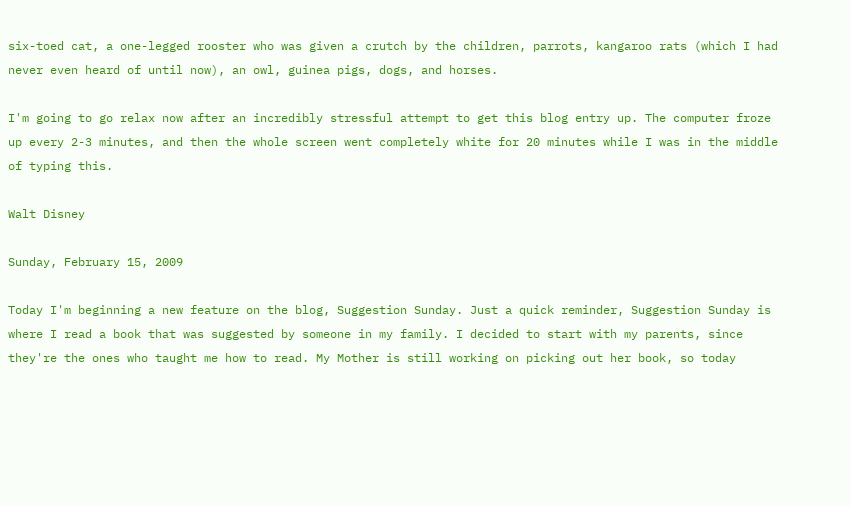six-toed cat, a one-legged rooster who was given a crutch by the children, parrots, kangaroo rats (which I had never even heard of until now), an owl, guinea pigs, dogs, and horses.

I'm going to go relax now after an incredibly stressful attempt to get this blog entry up. The computer froze up every 2-3 minutes, and then the whole screen went completely white for 20 minutes while I was in the middle of typing this.

Walt Disney

Sunday, February 15, 2009

Today I'm beginning a new feature on the blog, Suggestion Sunday. Just a quick reminder, Suggestion Sunday is where I read a book that was suggested by someone in my family. I decided to start with my parents, since they're the ones who taught me how to read. My Mother is still working on picking out her book, so today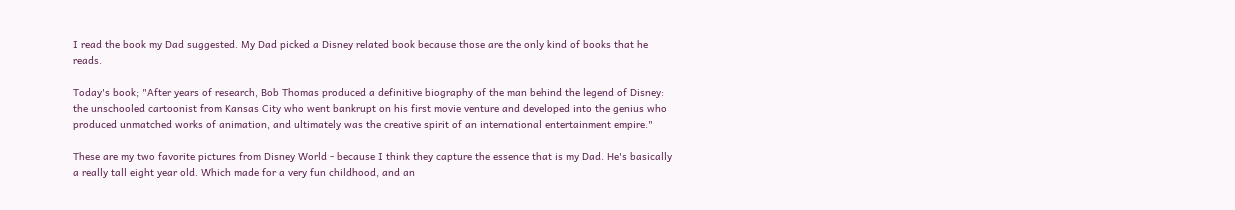I read the book my Dad suggested. My Dad picked a Disney related book because those are the only kind of books that he reads.

Today's book; "After years of research, Bob Thomas produced a definitive biography of the man behind the legend of Disney: the unschooled cartoonist from Kansas City who went bankrupt on his first movie venture and developed into the genius who produced unmatched works of animation, and ultimately was the creative spirit of an international entertainment empire."

These are my two favorite pictures from Disney World - because I think they capture the essence that is my Dad. He's basically a really tall eight year old. Which made for a very fun childhood, and an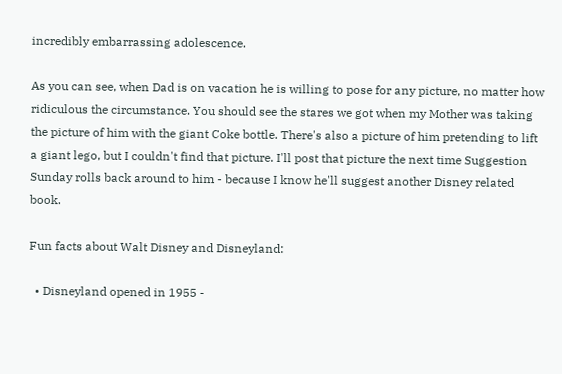incredibly embarrassing adolescence.

As you can see, when Dad is on vacation he is willing to pose for any picture, no matter how ridiculous the circumstance. You should see the stares we got when my Mother was taking the picture of him with the giant Coke bottle. There's also a picture of him pretending to lift a giant lego, but I couldn't find that picture. I'll post that picture the next time Suggestion Sunday rolls back around to him - because I know he'll suggest another Disney related book.

Fun facts about Walt Disney and Disneyland:

  • Disneyland opened in 1955 -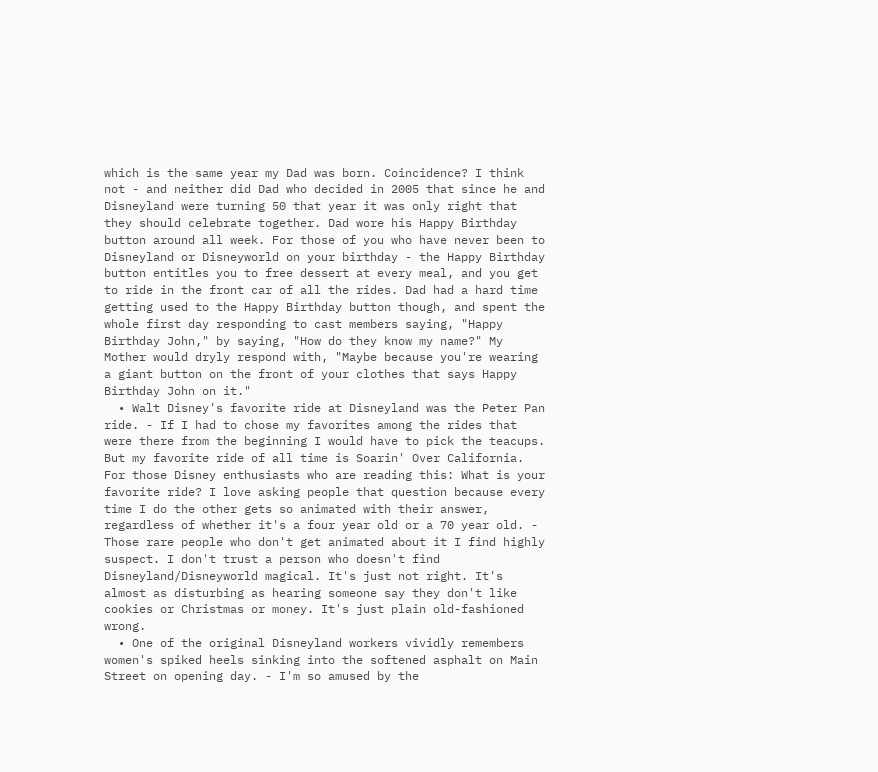which is the same year my Dad was born. Coincidence? I think not - and neither did Dad who decided in 2005 that since he and Disneyland were turning 50 that year it was only right that they should celebrate together. Dad wore his Happy Birthday button around all week. For those of you who have never been to Disneyland or Disneyworld on your birthday - the Happy Birthday button entitles you to free dessert at every meal, and you get to ride in the front car of all the rides. Dad had a hard time getting used to the Happy Birthday button though, and spent the whole first day responding to cast members saying, "Happy Birthday John," by saying, "How do they know my name?" My Mother would dryly respond with, "Maybe because you're wearing a giant button on the front of your clothes that says Happy Birthday John on it."
  • Walt Disney's favorite ride at Disneyland was the Peter Pan ride. - If I had to chose my favorites among the rides that were there from the beginning I would have to pick the teacups. But my favorite ride of all time is Soarin' Over California. For those Disney enthusiasts who are reading this: What is your favorite ride? I love asking people that question because every time I do the other gets so animated with their answer, regardless of whether it's a four year old or a 70 year old. - Those rare people who don't get animated about it I find highly suspect. I don't trust a person who doesn't find Disneyland/Disneyworld magical. It's just not right. It's almost as disturbing as hearing someone say they don't like cookies or Christmas or money. It's just plain old-fashioned wrong.
  • One of the original Disneyland workers vividly remembers women's spiked heels sinking into the softened asphalt on Main Street on opening day. - I'm so amused by the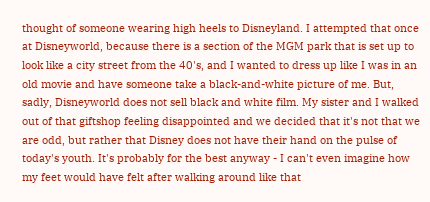thought of someone wearing high heels to Disneyland. I attempted that once at Disneyworld, because there is a section of the MGM park that is set up to look like a city street from the 40's, and I wanted to dress up like I was in an old movie and have someone take a black-and-white picture of me. But, sadly, Disneyworld does not sell black and white film. My sister and I walked out of that giftshop feeling disappointed and we decided that it's not that we are odd, but rather that Disney does not have their hand on the pulse of today's youth. It's probably for the best anyway - I can't even imagine how my feet would have felt after walking around like that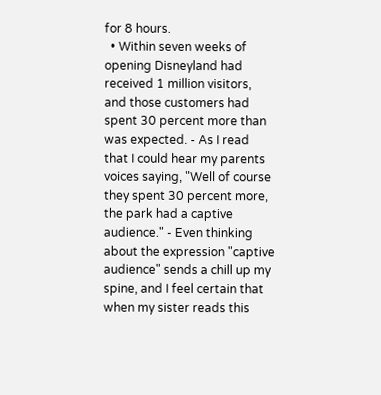for 8 hours.
  • Within seven weeks of opening Disneyland had received 1 million visitors, and those customers had spent 30 percent more than was expected. - As I read that I could hear my parents voices saying, "Well of course they spent 30 percent more, the park had a captive audience." - Even thinking about the expression "captive audience" sends a chill up my spine, and I feel certain that when my sister reads this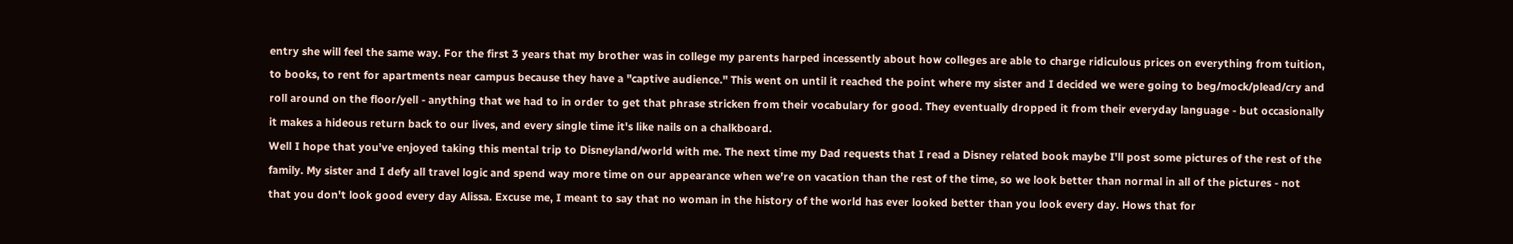entry she will feel the same way. For the first 3 years that my brother was in college my parents harped incessently about how colleges are able to charge ridiculous prices on everything from tuition, to books, to rent for apartments near campus because they have a "captive audience." This went on until it reached the point where my sister and I decided we were going to beg/mock/plead/cry and roll around on the floor/yell - anything that we had to in order to get that phrase stricken from their vocabulary for good. They eventually dropped it from their everyday language - but occasionally it makes a hideous return back to our lives, and every single time it's like nails on a chalkboard.
Well I hope that you've enjoyed taking this mental trip to Disneyland/world with me. The next time my Dad requests that I read a Disney related book maybe I'll post some pictures of the rest of the family. My sister and I defy all travel logic and spend way more time on our appearance when we're on vacation than the rest of the time, so we look better than normal in all of the pictures - not that you don't look good every day Alissa. Excuse me, I meant to say that no woman in the history of the world has ever looked better than you look every day. Hows that for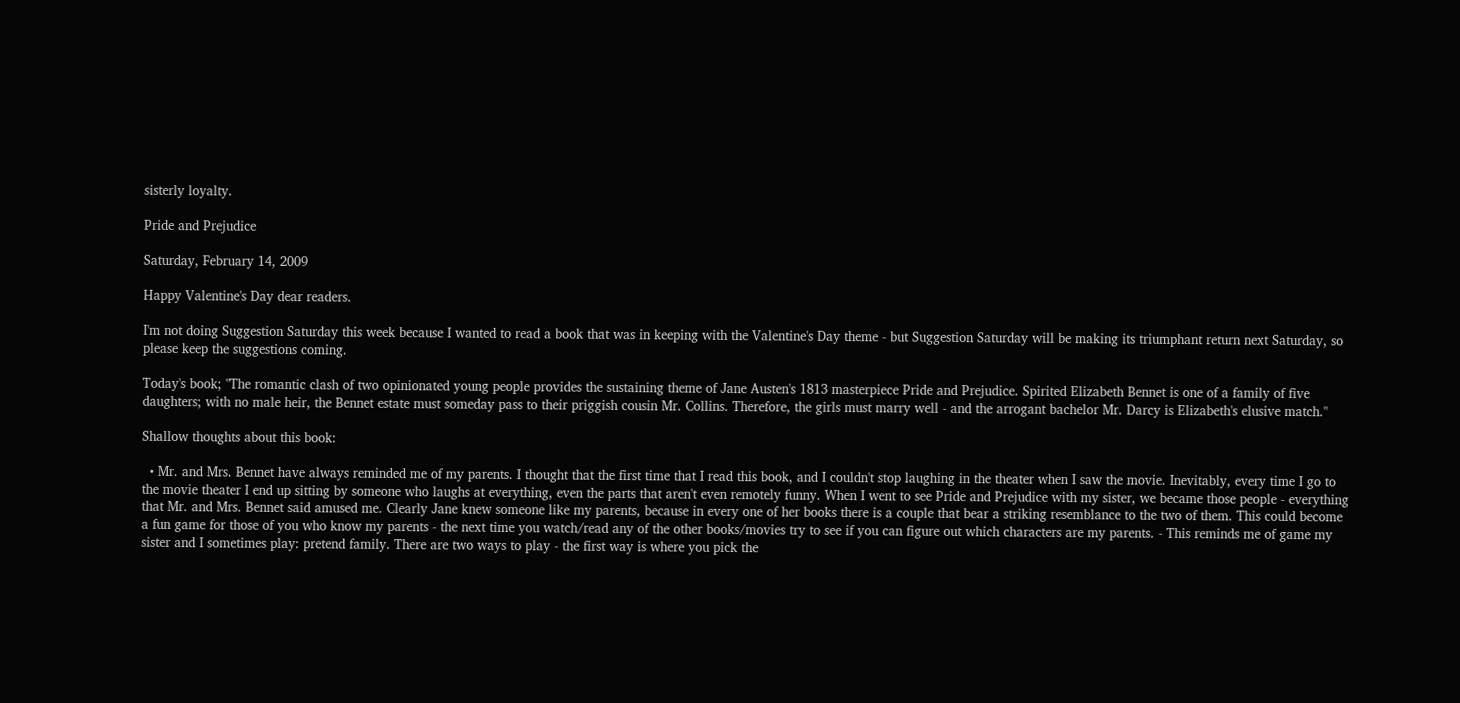sisterly loyalty.

Pride and Prejudice

Saturday, February 14, 2009

Happy Valentine's Day dear readers.

I'm not doing Suggestion Saturday this week because I wanted to read a book that was in keeping with the Valentine's Day theme - but Suggestion Saturday will be making its triumphant return next Saturday, so please keep the suggestions coming.

Today's book; "The romantic clash of two opinionated young people provides the sustaining theme of Jane Austen's 1813 masterpiece Pride and Prejudice. Spirited Elizabeth Bennet is one of a family of five daughters; with no male heir, the Bennet estate must someday pass to their priggish cousin Mr. Collins. Therefore, the girls must marry well - and the arrogant bachelor Mr. Darcy is Elizabeth's elusive match."

Shallow thoughts about this book:

  • Mr. and Mrs. Bennet have always reminded me of my parents. I thought that the first time that I read this book, and I couldn't stop laughing in the theater when I saw the movie. Inevitably, every time I go to the movie theater I end up sitting by someone who laughs at everything, even the parts that aren't even remotely funny. When I went to see Pride and Prejudice with my sister, we became those people - everything that Mr. and Mrs. Bennet said amused me. Clearly Jane knew someone like my parents, because in every one of her books there is a couple that bear a striking resemblance to the two of them. This could become a fun game for those of you who know my parents - the next time you watch/read any of the other books/movies try to see if you can figure out which characters are my parents. - This reminds me of game my sister and I sometimes play: pretend family. There are two ways to play - the first way is where you pick the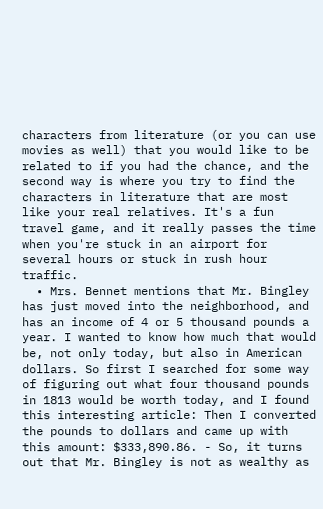characters from literature (or you can use movies as well) that you would like to be related to if you had the chance, and the second way is where you try to find the characters in literature that are most like your real relatives. It's a fun travel game, and it really passes the time when you're stuck in an airport for several hours or stuck in rush hour traffic.
  • Mrs. Bennet mentions that Mr. Bingley has just moved into the neighborhood, and has an income of 4 or 5 thousand pounds a year. I wanted to know how much that would be, not only today, but also in American dollars. So first I searched for some way of figuring out what four thousand pounds in 1813 would be worth today, and I found this interesting article: Then I converted the pounds to dollars and came up with this amount: $333,890.86. - So, it turns out that Mr. Bingley is not as wealthy as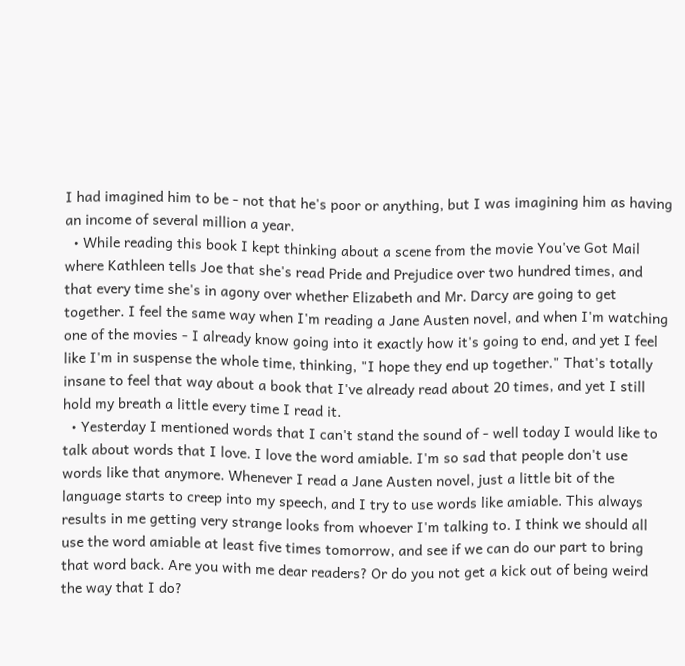I had imagined him to be - not that he's poor or anything, but I was imagining him as having an income of several million a year.
  • While reading this book I kept thinking about a scene from the movie You've Got Mail where Kathleen tells Joe that she's read Pride and Prejudice over two hundred times, and that every time she's in agony over whether Elizabeth and Mr. Darcy are going to get together. I feel the same way when I'm reading a Jane Austen novel, and when I'm watching one of the movies - I already know going into it exactly how it's going to end, and yet I feel like I'm in suspense the whole time, thinking, "I hope they end up together." That's totally insane to feel that way about a book that I've already read about 20 times, and yet I still hold my breath a little every time I read it.
  • Yesterday I mentioned words that I can't stand the sound of - well today I would like to talk about words that I love. I love the word amiable. I'm so sad that people don't use words like that anymore. Whenever I read a Jane Austen novel, just a little bit of the language starts to creep into my speech, and I try to use words like amiable. This always results in me getting very strange looks from whoever I'm talking to. I think we should all use the word amiable at least five times tomorrow, and see if we can do our part to bring that word back. Are you with me dear readers? Or do you not get a kick out of being weird the way that I do?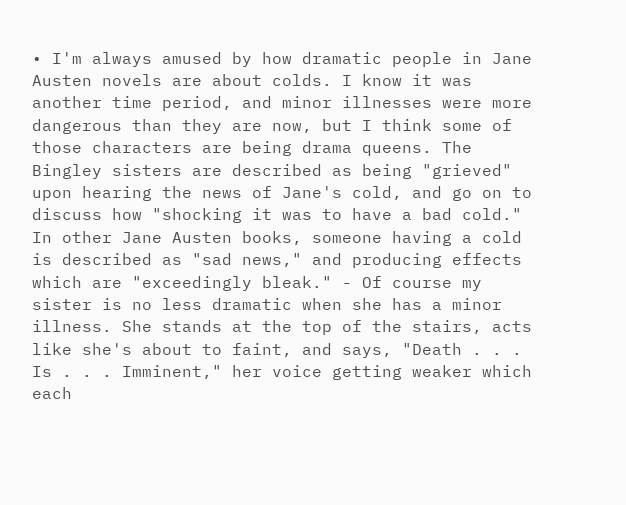• I'm always amused by how dramatic people in Jane Austen novels are about colds. I know it was another time period, and minor illnesses were more dangerous than they are now, but I think some of those characters are being drama queens. The Bingley sisters are described as being "grieved" upon hearing the news of Jane's cold, and go on to discuss how "shocking it was to have a bad cold." In other Jane Austen books, someone having a cold is described as "sad news," and producing effects which are "exceedingly bleak." - Of course my sister is no less dramatic when she has a minor illness. She stands at the top of the stairs, acts like she's about to faint, and says, "Death . . . Is . . . Imminent," her voice getting weaker which each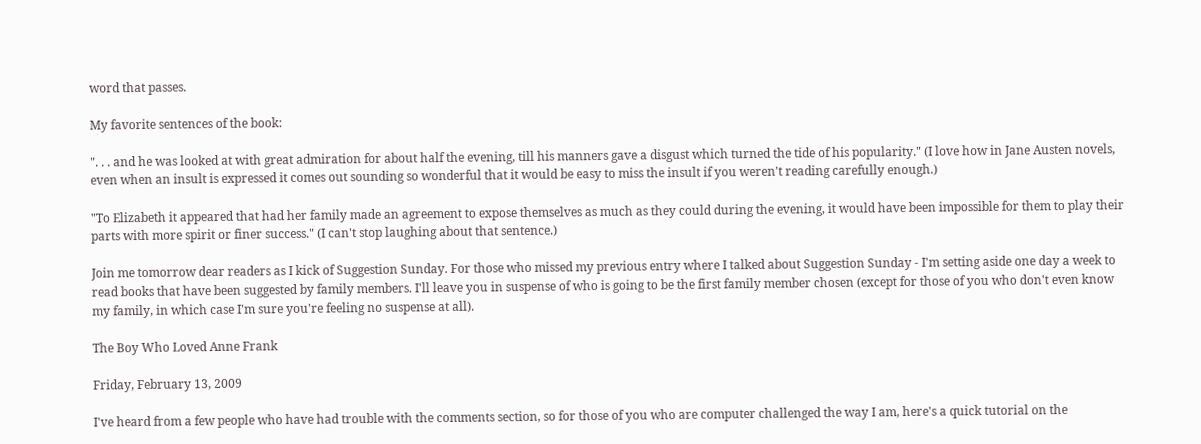word that passes.

My favorite sentences of the book:

". . . and he was looked at with great admiration for about half the evening, till his manners gave a disgust which turned the tide of his popularity." (I love how in Jane Austen novels, even when an insult is expressed it comes out sounding so wonderful that it would be easy to miss the insult if you weren't reading carefully enough.)

"To Elizabeth it appeared that had her family made an agreement to expose themselves as much as they could during the evening, it would have been impossible for them to play their parts with more spirit or finer success." (I can't stop laughing about that sentence.)

Join me tomorrow dear readers as I kick of Suggestion Sunday. For those who missed my previous entry where I talked about Suggestion Sunday - I'm setting aside one day a week to read books that have been suggested by family members. I'll leave you in suspense of who is going to be the first family member chosen (except for those of you who don't even know my family, in which case I'm sure you're feeling no suspense at all).

The Boy Who Loved Anne Frank

Friday, February 13, 2009

I've heard from a few people who have had trouble with the comments section, so for those of you who are computer challenged the way I am, here's a quick tutorial on the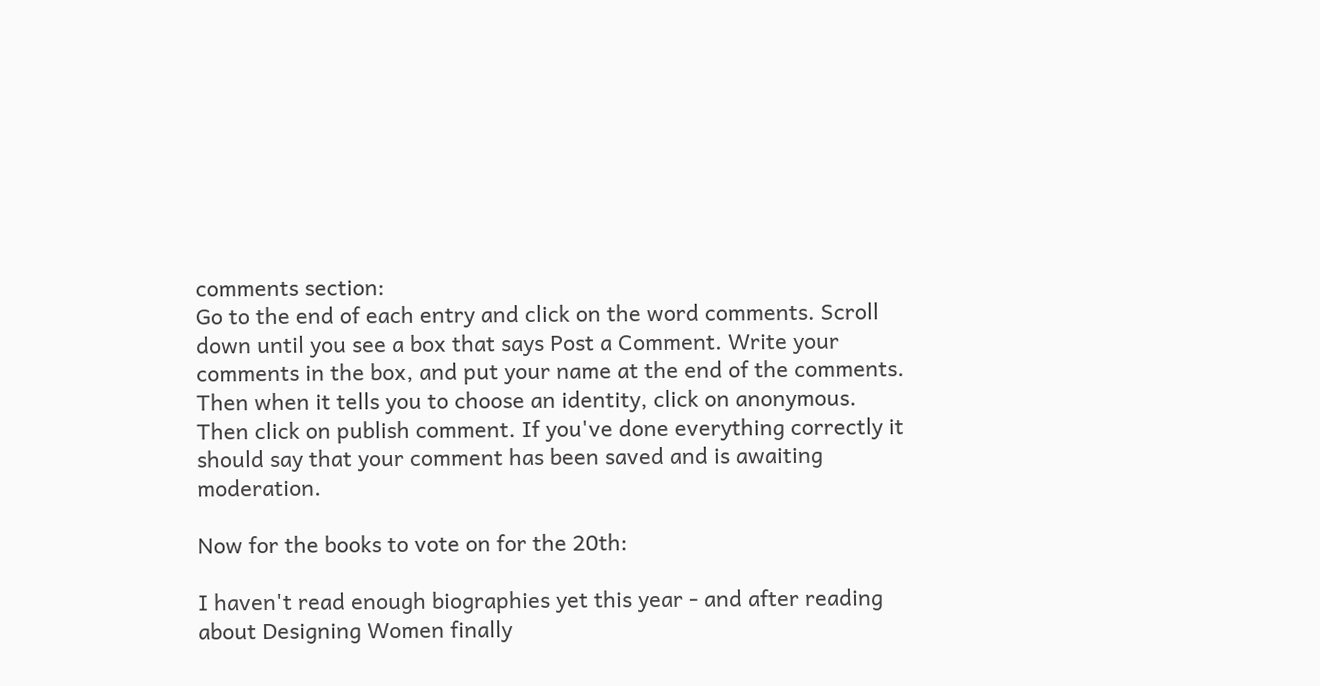comments section:
Go to the end of each entry and click on the word comments. Scroll down until you see a box that says Post a Comment. Write your comments in the box, and put your name at the end of the comments. Then when it tells you to choose an identity, click on anonymous. Then click on publish comment. If you've done everything correctly it should say that your comment has been saved and is awaiting moderation.

Now for the books to vote on for the 20th:

I haven't read enough biographies yet this year - and after reading about Designing Women finally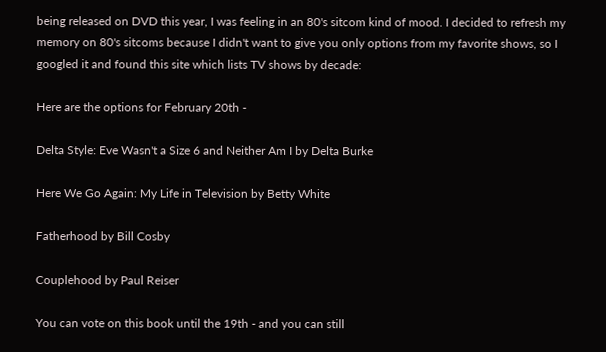being released on DVD this year, I was feeling in an 80's sitcom kind of mood. I decided to refresh my memory on 80's sitcoms because I didn't want to give you only options from my favorite shows, so I googled it and found this site which lists TV shows by decade:

Here are the options for February 20th -

Delta Style: Eve Wasn't a Size 6 and Neither Am I by Delta Burke

Here We Go Again: My Life in Television by Betty White

Fatherhood by Bill Cosby

Couplehood by Paul Reiser

You can vote on this book until the 19th - and you can still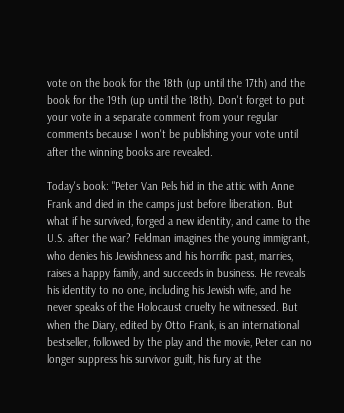vote on the book for the 18th (up until the 17th) and the book for the 19th (up until the 18th). Don't forget to put your vote in a separate comment from your regular comments because I won't be publishing your vote until after the winning books are revealed.

Today's book: "Peter Van Pels hid in the attic with Anne Frank and died in the camps just before liberation. But what if he survived, forged a new identity, and came to the U.S. after the war? Feldman imagines the young immigrant, who denies his Jewishness and his horrific past, marries, raises a happy family, and succeeds in business. He reveals his identity to no one, including his Jewish wife, and he never speaks of the Holocaust cruelty he witnessed. But when the Diary, edited by Otto Frank, is an international bestseller, followed by the play and the movie, Peter can no longer suppress his survivor guilt, his fury at the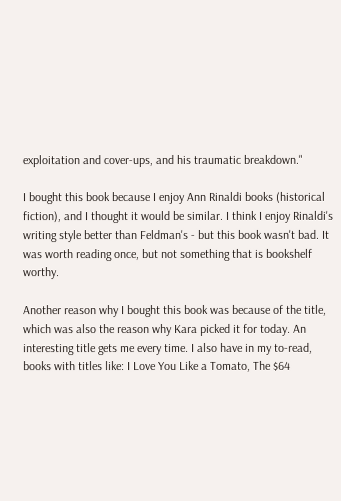exploitation and cover-ups, and his traumatic breakdown."

I bought this book because I enjoy Ann Rinaldi books (historical fiction), and I thought it would be similar. I think I enjoy Rinaldi's writing style better than Feldman's - but this book wasn't bad. It was worth reading once, but not something that is bookshelf worthy.

Another reason why I bought this book was because of the title, which was also the reason why Kara picked it for today. An interesting title gets me every time. I also have in my to-read, books with titles like: I Love You Like a Tomato, The $64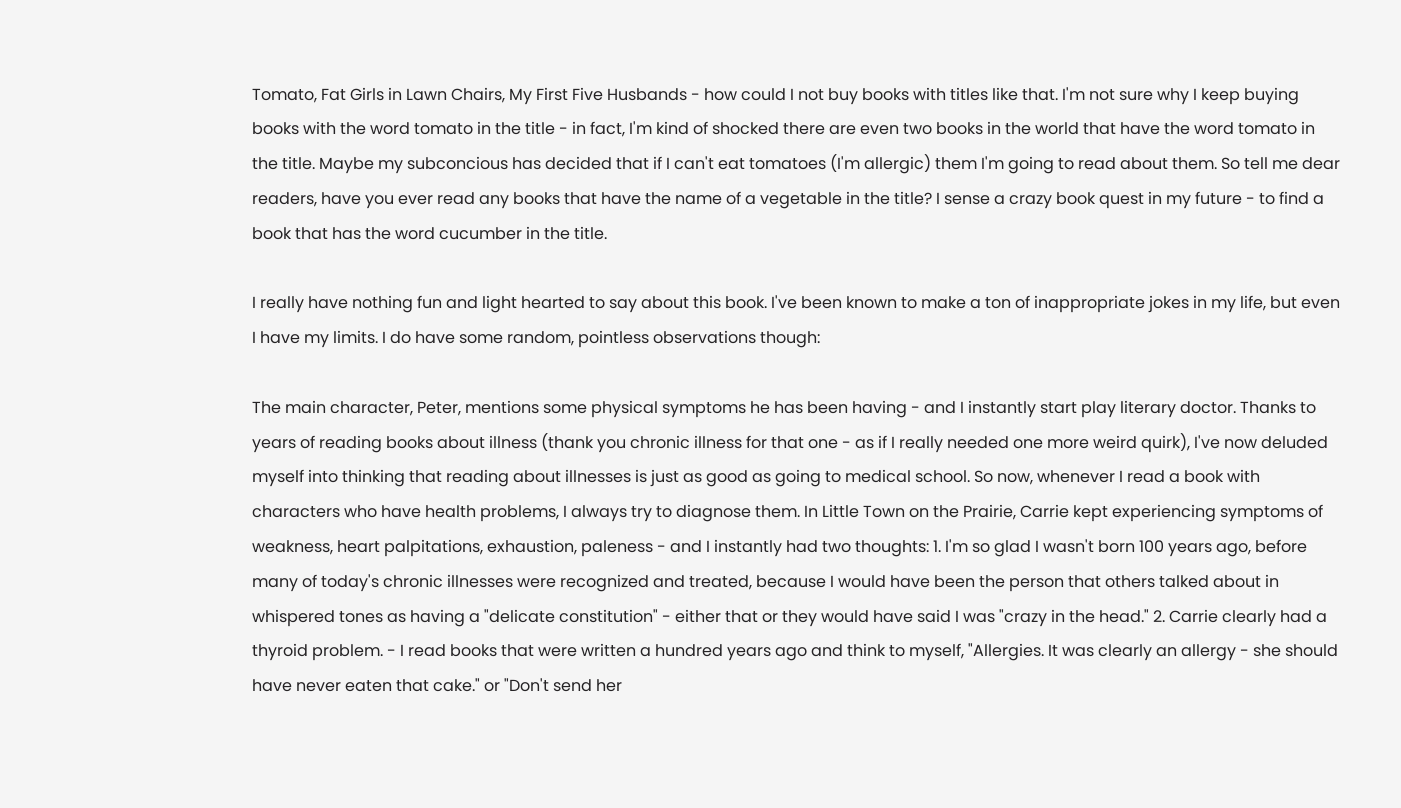Tomato, Fat Girls in Lawn Chairs, My First Five Husbands - how could I not buy books with titles like that. I'm not sure why I keep buying books with the word tomato in the title - in fact, I'm kind of shocked there are even two books in the world that have the word tomato in the title. Maybe my subconcious has decided that if I can't eat tomatoes (I'm allergic) them I'm going to read about them. So tell me dear readers, have you ever read any books that have the name of a vegetable in the title? I sense a crazy book quest in my future - to find a book that has the word cucumber in the title.

I really have nothing fun and light hearted to say about this book. I've been known to make a ton of inappropriate jokes in my life, but even I have my limits. I do have some random, pointless observations though:

The main character, Peter, mentions some physical symptoms he has been having - and I instantly start play literary doctor. Thanks to years of reading books about illness (thank you chronic illness for that one - as if I really needed one more weird quirk), I've now deluded myself into thinking that reading about illnesses is just as good as going to medical school. So now, whenever I read a book with characters who have health problems, I always try to diagnose them. In Little Town on the Prairie, Carrie kept experiencing symptoms of weakness, heart palpitations, exhaustion, paleness - and I instantly had two thoughts: 1. I'm so glad I wasn't born 100 years ago, before many of today's chronic illnesses were recognized and treated, because I would have been the person that others talked about in whispered tones as having a "delicate constitution" - either that or they would have said I was "crazy in the head." 2. Carrie clearly had a thyroid problem. - I read books that were written a hundred years ago and think to myself, "Allergies. It was clearly an allergy - she should have never eaten that cake." or "Don't send her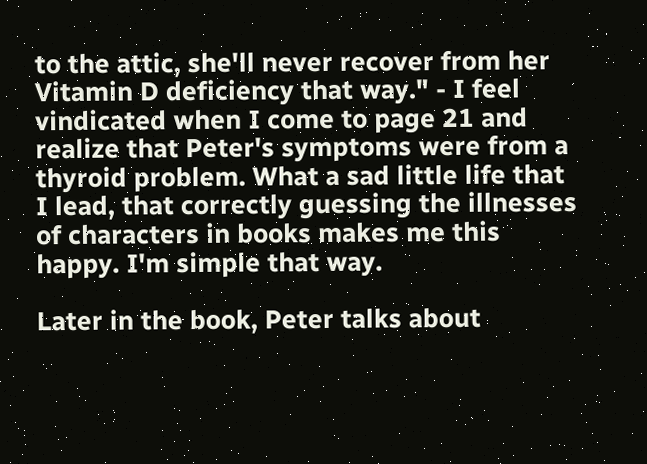to the attic, she'll never recover from her Vitamin D deficiency that way." - I feel vindicated when I come to page 21 and realize that Peter's symptoms were from a thyroid problem. What a sad little life that I lead, that correctly guessing the illnesses of characters in books makes me this happy. I'm simple that way.

Later in the book, Peter talks about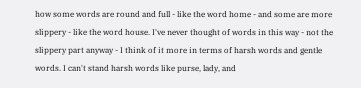how some words are round and full - like the word home - and some are more slippery - like the word house. I've never thought of words in this way - not the slippery part anyway - I think of it more in terms of harsh words and gentle words. I can't stand harsh words like purse, lady, and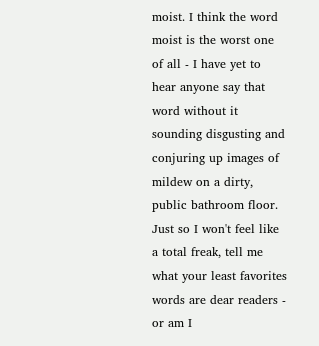moist. I think the word moist is the worst one of all - I have yet to hear anyone say that word without it sounding disgusting and conjuring up images of mildew on a dirty, public bathroom floor. Just so I won't feel like a total freak, tell me what your least favorites words are dear readers - or am I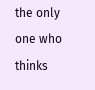the only one who thinks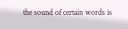the sound of certain words is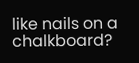like nails on a chalkboard?